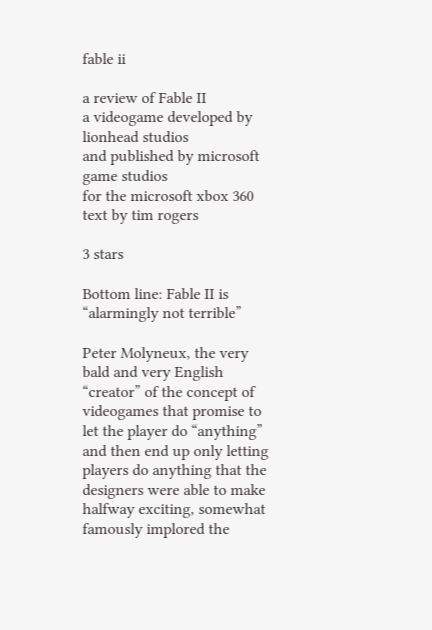fable ii

a review of Fable II
a videogame developed by lionhead studios
and published by microsoft game studios
for the microsoft xbox 360
text by tim rogers

3 stars

Bottom line: Fable II is “alarmingly not terrible”

Peter Molyneux, the very bald and very English “creator” of the concept of videogames that promise to let the player do “anything” and then end up only letting players do anything that the designers were able to make halfway exciting, somewhat famously implored the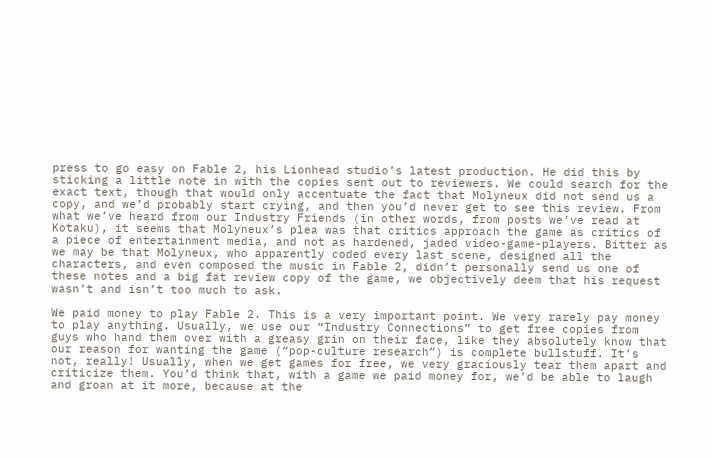press to go easy on Fable 2, his Lionhead studio’s latest production. He did this by sticking a little note in with the copies sent out to reviewers. We could search for the exact text, though that would only accentuate the fact that Molyneux did not send us a copy, and we’d probably start crying, and then you’d never get to see this review. From what we’ve heard from our Industry Friends (in other words, from posts we’ve read at Kotaku), it seems that Molyneux’s plea was that critics approach the game as critics of a piece of entertainment media, and not as hardened, jaded video-game-players. Bitter as we may be that Molyneux, who apparently coded every last scene, designed all the characters, and even composed the music in Fable 2, didn’t personally send us one of these notes and a big fat review copy of the game, we objectively deem that his request wasn’t and isn’t too much to ask.

We paid money to play Fable 2. This is a very important point. We very rarely pay money to play anything. Usually, we use our “Industry Connections” to get free copies from guys who hand them over with a greasy grin on their face, like they absolutely know that our reason for wanting the game (“pop-culture research”) is complete bullstuff. It’s not, really! Usually, when we get games for free, we very graciously tear them apart and criticize them. You’d think that, with a game we paid money for, we’d be able to laugh and groan at it more, because at the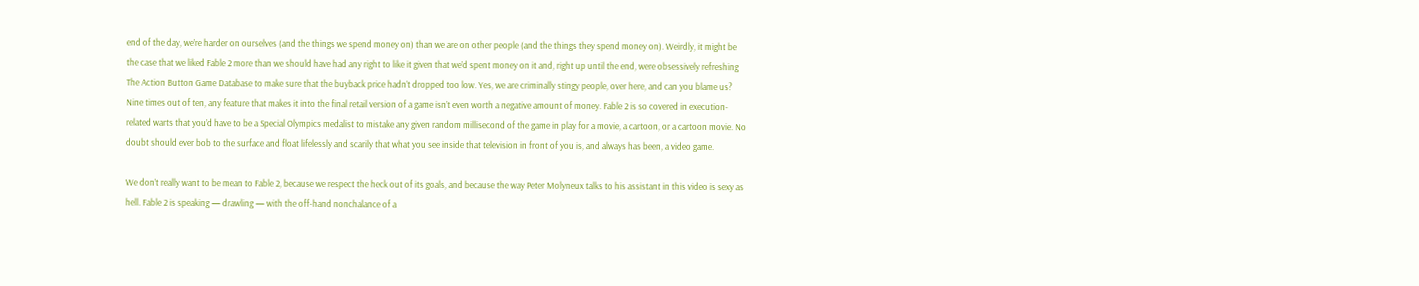end of the day, we’re harder on ourselves (and the things we spend money on) than we are on other people (and the things they spend money on). Weirdly, it might be the case that we liked Fable 2 more than we should have had any right to like it given that we’d spent money on it and, right up until the end, were obsessively refreshing The Action Button Game Database to make sure that the buyback price hadn’t dropped too low. Yes, we are criminally stingy people, over here, and can you blame us? Nine times out of ten, any feature that makes it into the final retail version of a game isn’t even worth a negative amount of money. Fable 2 is so covered in execution-related warts that you’d have to be a Special Olympics medalist to mistake any given random millisecond of the game in play for a movie, a cartoon, or a cartoon movie. No doubt should ever bob to the surface and float lifelessly and scarily that what you see inside that television in front of you is, and always has been, a video game.

We don’t really want to be mean to Fable 2, because we respect the heck out of its goals, and because the way Peter Molyneux talks to his assistant in this video is sexy as hell. Fable 2 is speaking — drawling — with the off-hand nonchalance of a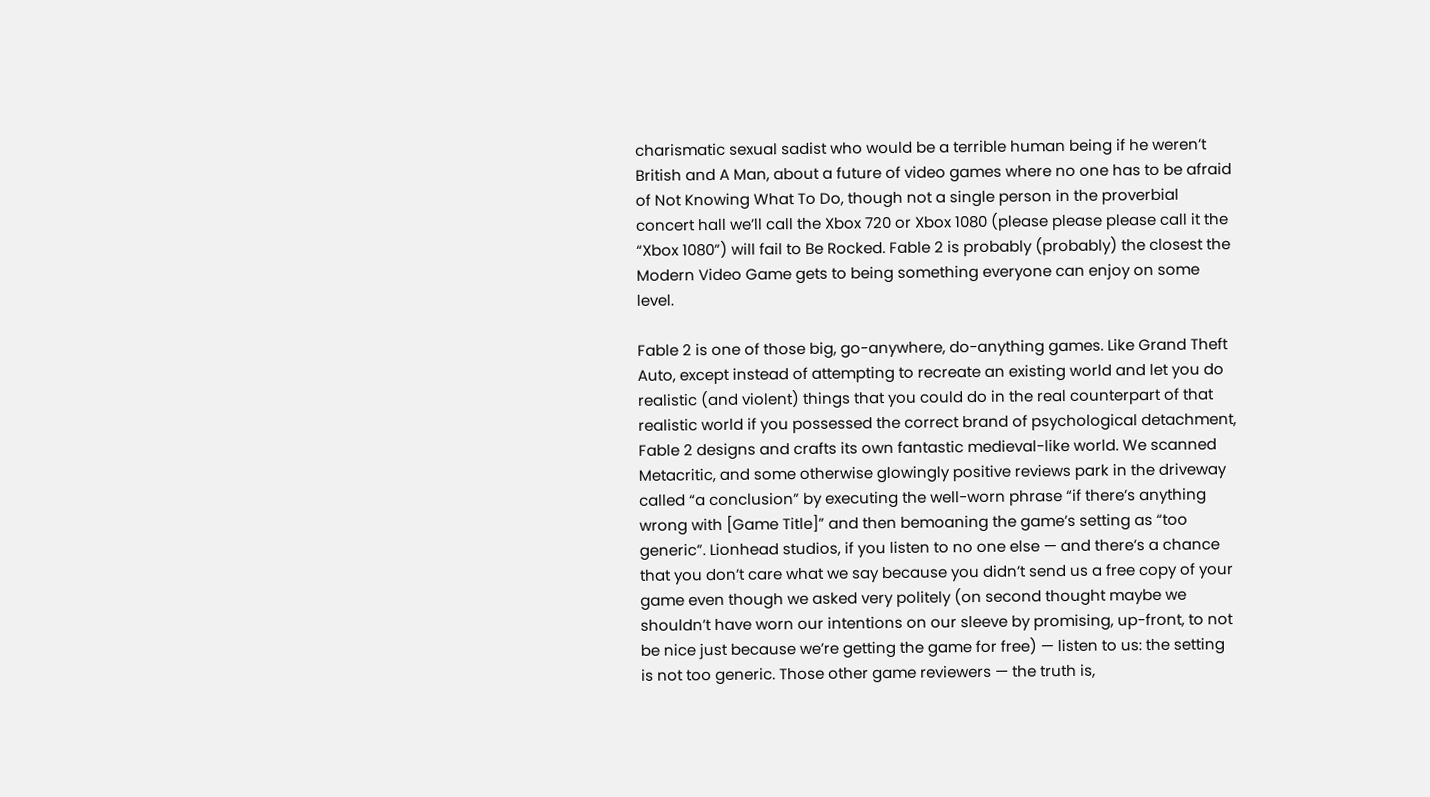charismatic sexual sadist who would be a terrible human being if he weren’t British and A Man, about a future of video games where no one has to be afraid of Not Knowing What To Do, though not a single person in the proverbial concert hall we’ll call the Xbox 720 or Xbox 1080 (please please please call it the “Xbox 1080”) will fail to Be Rocked. Fable 2 is probably (probably) the closest the Modern Video Game gets to being something everyone can enjoy on some level.

Fable 2 is one of those big, go-anywhere, do-anything games. Like Grand Theft Auto, except instead of attempting to recreate an existing world and let you do realistic (and violent) things that you could do in the real counterpart of that realistic world if you possessed the correct brand of psychological detachment, Fable 2 designs and crafts its own fantastic medieval-like world. We scanned Metacritic, and some otherwise glowingly positive reviews park in the driveway called “a conclusion” by executing the well-worn phrase “if there’s anything wrong with [Game Title]” and then bemoaning the game’s setting as “too generic”. Lionhead studios, if you listen to no one else — and there’s a chance that you don’t care what we say because you didn’t send us a free copy of your game even though we asked very politely (on second thought maybe we shouldn’t have worn our intentions on our sleeve by promising, up-front, to not be nice just because we’re getting the game for free) — listen to us: the setting is not too generic. Those other game reviewers — the truth is,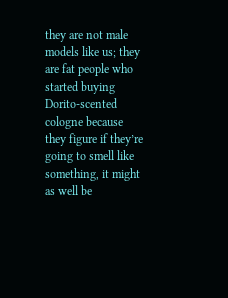they are not male models like us; they are fat people who started buying Dorito-scented cologne because they figure if they’re going to smell like something, it might as well be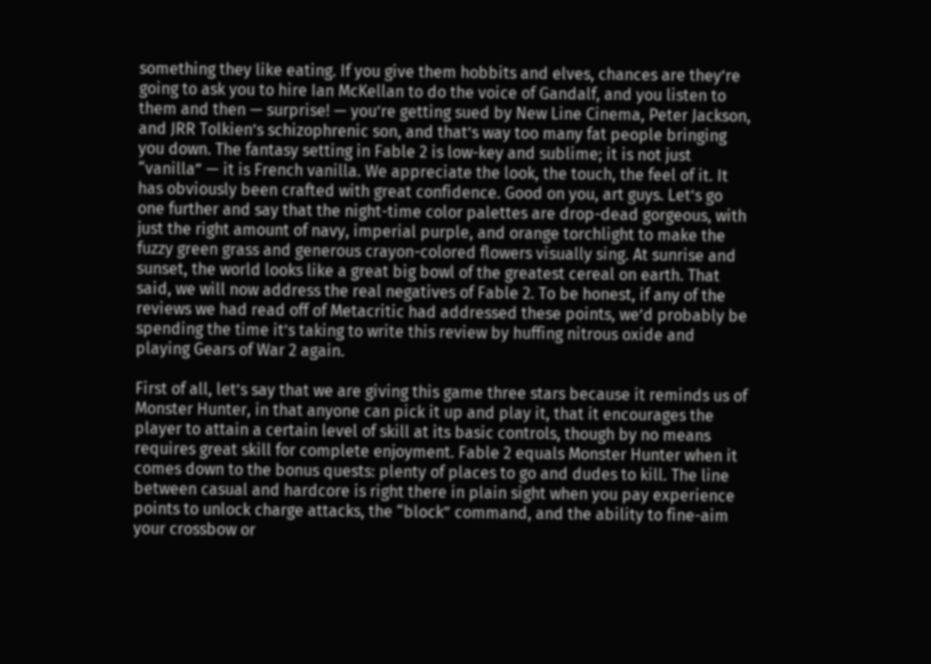something they like eating. If you give them hobbits and elves, chances are they’re going to ask you to hire Ian McKellan to do the voice of Gandalf, and you listen to them and then — surprise! — you’re getting sued by New Line Cinema, Peter Jackson, and JRR Tolkien’s schizophrenic son, and that’s way too many fat people bringing you down. The fantasy setting in Fable 2 is low-key and sublime; it is not just “vanilla” — it is French vanilla. We appreciate the look, the touch, the feel of it. It has obviously been crafted with great confidence. Good on you, art guys. Let’s go one further and say that the night-time color palettes are drop-dead gorgeous, with just the right amount of navy, imperial purple, and orange torchlight to make the fuzzy green grass and generous crayon-colored flowers visually sing. At sunrise and sunset, the world looks like a great big bowl of the greatest cereal on earth. That said, we will now address the real negatives of Fable 2. To be honest, if any of the reviews we had read off of Metacritic had addressed these points, we’d probably be spending the time it’s taking to write this review by huffing nitrous oxide and playing Gears of War 2 again.

First of all, let’s say that we are giving this game three stars because it reminds us of Monster Hunter, in that anyone can pick it up and play it, that it encourages the player to attain a certain level of skill at its basic controls, though by no means requires great skill for complete enjoyment. Fable 2 equals Monster Hunter when it comes down to the bonus quests: plenty of places to go and dudes to kill. The line between casual and hardcore is right there in plain sight when you pay experience points to unlock charge attacks, the “block” command, and the ability to fine-aim your crossbow or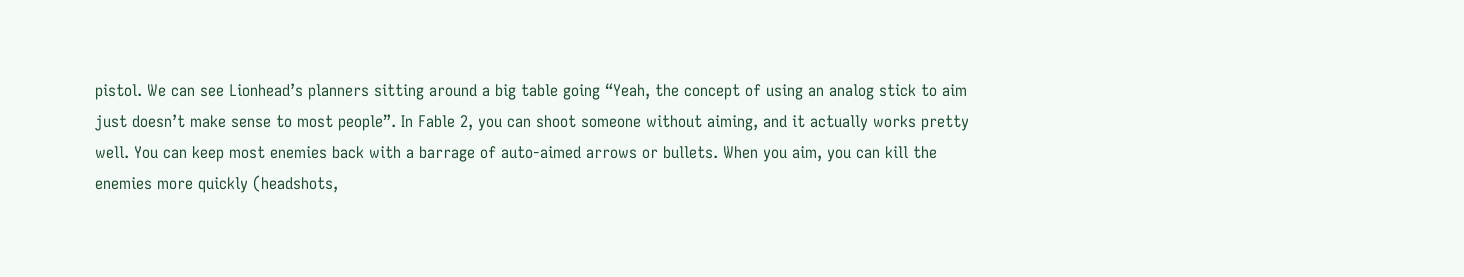pistol. We can see Lionhead’s planners sitting around a big table going “Yeah, the concept of using an analog stick to aim just doesn’t make sense to most people”. In Fable 2, you can shoot someone without aiming, and it actually works pretty well. You can keep most enemies back with a barrage of auto-aimed arrows or bullets. When you aim, you can kill the enemies more quickly (headshots,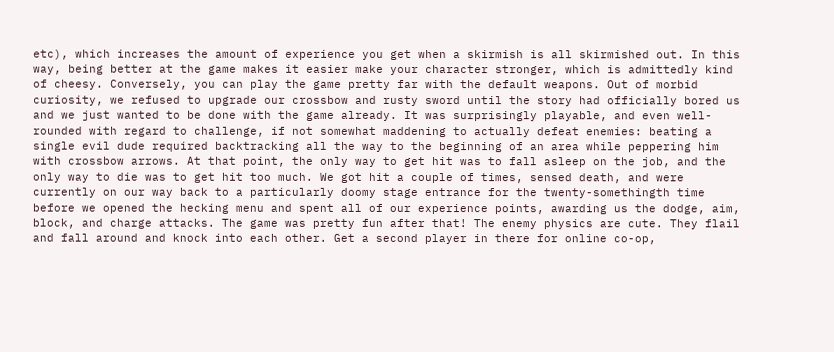etc), which increases the amount of experience you get when a skirmish is all skirmished out. In this way, being better at the game makes it easier make your character stronger, which is admittedly kind of cheesy. Conversely, you can play the game pretty far with the default weapons. Out of morbid curiosity, we refused to upgrade our crossbow and rusty sword until the story had officially bored us and we just wanted to be done with the game already. It was surprisingly playable, and even well-rounded with regard to challenge, if not somewhat maddening to actually defeat enemies: beating a single evil dude required backtracking all the way to the beginning of an area while peppering him with crossbow arrows. At that point, the only way to get hit was to fall asleep on the job, and the only way to die was to get hit too much. We got hit a couple of times, sensed death, and were currently on our way back to a particularly doomy stage entrance for the twenty-somethingth time before we opened the hecking menu and spent all of our experience points, awarding us the dodge, aim, block, and charge attacks. The game was pretty fun after that! The enemy physics are cute. They flail and fall around and knock into each other. Get a second player in there for online co-op,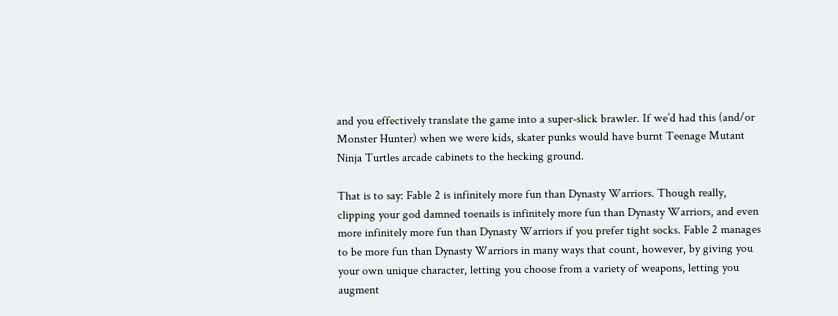and you effectively translate the game into a super-slick brawler. If we’d had this (and/or Monster Hunter) when we were kids, skater punks would have burnt Teenage Mutant Ninja Turtles arcade cabinets to the hecking ground.

That is to say: Fable 2 is infinitely more fun than Dynasty Warriors. Though really, clipping your god damned toenails is infinitely more fun than Dynasty Warriors, and even more infinitely more fun than Dynasty Warriors if you prefer tight socks. Fable 2 manages to be more fun than Dynasty Warriors in many ways that count, however, by giving you your own unique character, letting you choose from a variety of weapons, letting you augment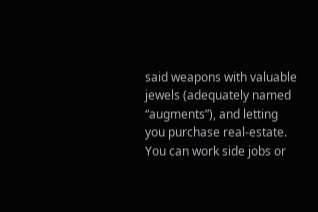said weapons with valuable jewels (adequately named “augments”), and letting you purchase real-estate. You can work side jobs or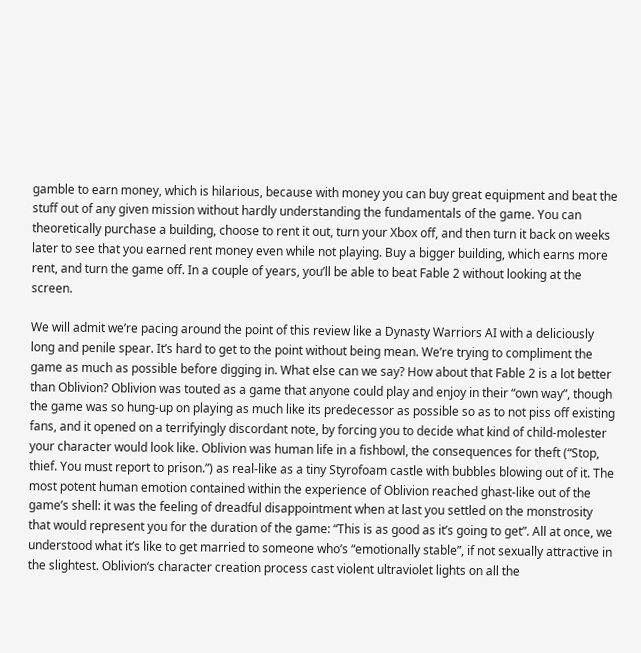gamble to earn money, which is hilarious, because with money you can buy great equipment and beat the stuff out of any given mission without hardly understanding the fundamentals of the game. You can theoretically purchase a building, choose to rent it out, turn your Xbox off, and then turn it back on weeks later to see that you earned rent money even while not playing. Buy a bigger building, which earns more rent, and turn the game off. In a couple of years, you’ll be able to beat Fable 2 without looking at the screen.

We will admit we’re pacing around the point of this review like a Dynasty Warriors AI with a deliciously long and penile spear. It’s hard to get to the point without being mean. We’re trying to compliment the game as much as possible before digging in. What else can we say? How about that Fable 2 is a lot better than Oblivion? Oblivion was touted as a game that anyone could play and enjoy in their “own way”, though the game was so hung-up on playing as much like its predecessor as possible so as to not piss off existing fans, and it opened on a terrifyingly discordant note, by forcing you to decide what kind of child-molester your character would look like. Oblivion was human life in a fishbowl, the consequences for theft (“Stop, thief. You must report to prison.”) as real-like as a tiny Styrofoam castle with bubbles blowing out of it. The most potent human emotion contained within the experience of Oblivion reached ghast-like out of the game’s shell: it was the feeling of dreadful disappointment when at last you settled on the monstrosity that would represent you for the duration of the game: “This is as good as it’s going to get”. All at once, we understood what it’s like to get married to someone who’s “emotionally stable”, if not sexually attractive in the slightest. Oblivion‘s character creation process cast violent ultraviolet lights on all the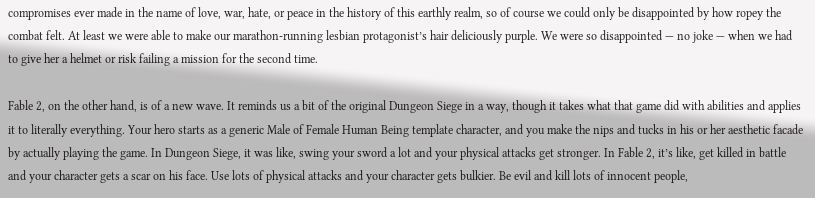compromises ever made in the name of love, war, hate, or peace in the history of this earthly realm, so of course we could only be disappointed by how ropey the combat felt. At least we were able to make our marathon-running lesbian protagonist’s hair deliciously purple. We were so disappointed — no joke — when we had to give her a helmet or risk failing a mission for the second time.

Fable 2, on the other hand, is of a new wave. It reminds us a bit of the original Dungeon Siege in a way, though it takes what that game did with abilities and applies it to literally everything. Your hero starts as a generic Male of Female Human Being template character, and you make the nips and tucks in his or her aesthetic facade by actually playing the game. In Dungeon Siege, it was like, swing your sword a lot and your physical attacks get stronger. In Fable 2, it’s like, get killed in battle and your character gets a scar on his face. Use lots of physical attacks and your character gets bulkier. Be evil and kill lots of innocent people,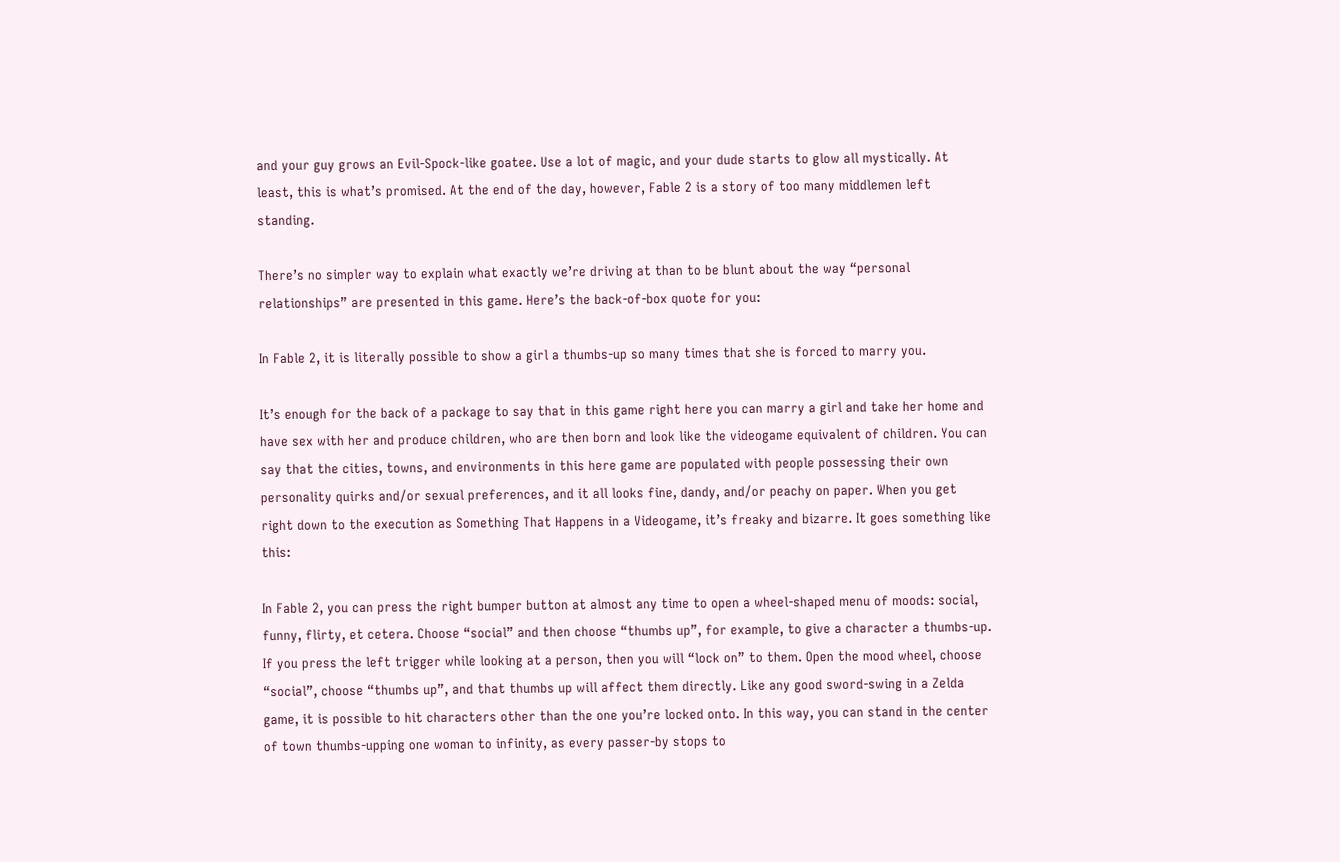and your guy grows an Evil-Spock-like goatee. Use a lot of magic, and your dude starts to glow all mystically. At least, this is what’s promised. At the end of the day, however, Fable 2 is a story of too many middlemen left standing.

There’s no simpler way to explain what exactly we’re driving at than to be blunt about the way “personal relationships” are presented in this game. Here’s the back-of-box quote for you:

In Fable 2, it is literally possible to show a girl a thumbs-up so many times that she is forced to marry you.

It’s enough for the back of a package to say that in this game right here you can marry a girl and take her home and have sex with her and produce children, who are then born and look like the videogame equivalent of children. You can say that the cities, towns, and environments in this here game are populated with people possessing their own personality quirks and/or sexual preferences, and it all looks fine, dandy, and/or peachy on paper. When you get right down to the execution as Something That Happens in a Videogame, it’s freaky and bizarre. It goes something like this:

In Fable 2, you can press the right bumper button at almost any time to open a wheel-shaped menu of moods: social, funny, flirty, et cetera. Choose “social” and then choose “thumbs up”, for example, to give a character a thumbs-up. If you press the left trigger while looking at a person, then you will “lock on” to them. Open the mood wheel, choose “social”, choose “thumbs up”, and that thumbs up will affect them directly. Like any good sword-swing in a Zelda game, it is possible to hit characters other than the one you’re locked onto. In this way, you can stand in the center of town thumbs-upping one woman to infinity, as every passer-by stops to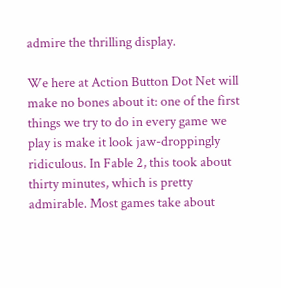admire the thrilling display.

We here at Action Button Dot Net will make no bones about it: one of the first things we try to do in every game we play is make it look jaw-droppingly ridiculous. In Fable 2, this took about thirty minutes, which is pretty admirable. Most games take about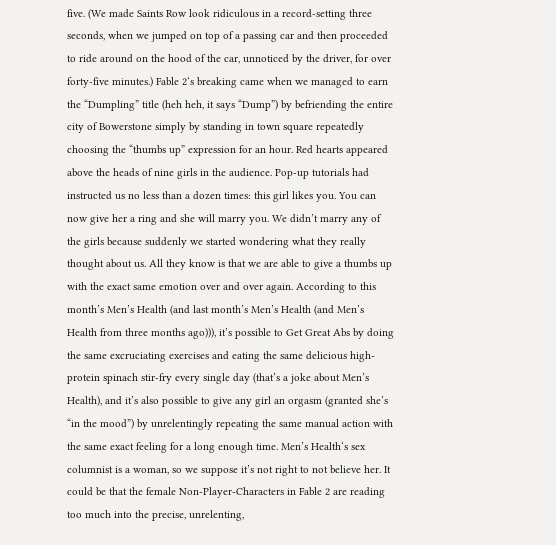five. (We made Saints Row look ridiculous in a record-setting three seconds, when we jumped on top of a passing car and then proceeded to ride around on the hood of the car, unnoticed by the driver, for over forty-five minutes.) Fable 2‘s breaking came when we managed to earn the “Dumpling” title (heh heh, it says “Dump”) by befriending the entire city of Bowerstone simply by standing in town square repeatedly choosing the “thumbs up” expression for an hour. Red hearts appeared above the heads of nine girls in the audience. Pop-up tutorials had instructed us no less than a dozen times: this girl likes you. You can now give her a ring and she will marry you. We didn’t marry any of the girls because suddenly we started wondering what they really thought about us. All they know is that we are able to give a thumbs up with the exact same emotion over and over again. According to this month’s Men’s Health (and last month’s Men’s Health (and Men’s Health from three months ago))), it’s possible to Get Great Abs by doing the same excruciating exercises and eating the same delicious high-protein spinach stir-fry every single day (that’s a joke about Men’s Health), and it’s also possible to give any girl an orgasm (granted she’s “in the mood”) by unrelentingly repeating the same manual action with the same exact feeling for a long enough time. Men’s Health‘s sex columnist is a woman, so we suppose it’s not right to not believe her. It could be that the female Non-Player-Characters in Fable 2 are reading too much into the precise, unrelenting,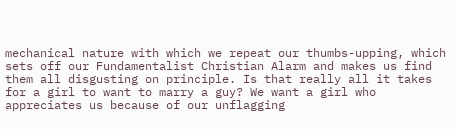mechanical nature with which we repeat our thumbs-upping, which sets off our Fundamentalist Christian Alarm and makes us find them all disgusting on principle. Is that really all it takes for a girl to want to marry a guy? We want a girl who appreciates us because of our unflagging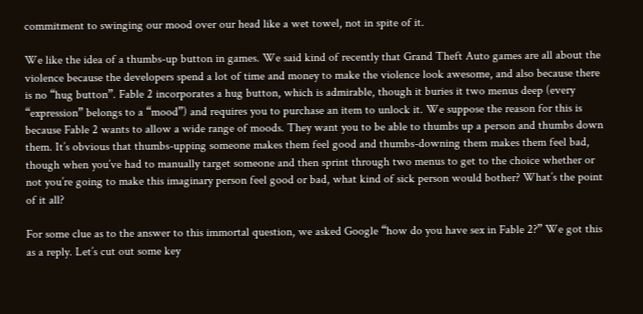commitment to swinging our mood over our head like a wet towel, not in spite of it.

We like the idea of a thumbs-up button in games. We said kind of recently that Grand Theft Auto games are all about the violence because the developers spend a lot of time and money to make the violence look awesome, and also because there is no “hug button”. Fable 2 incorporates a hug button, which is admirable, though it buries it two menus deep (every “expression” belongs to a “mood”) and requires you to purchase an item to unlock it. We suppose the reason for this is because Fable 2 wants to allow a wide range of moods. They want you to be able to thumbs up a person and thumbs down them. It’s obvious that thumbs-upping someone makes them feel good and thumbs-downing them makes them feel bad, though when you’ve had to manually target someone and then sprint through two menus to get to the choice whether or not you’re going to make this imaginary person feel good or bad, what kind of sick person would bother? What’s the point of it all?

For some clue as to the answer to this immortal question, we asked Google “how do you have sex in Fable 2?” We got this as a reply. Let’s cut out some key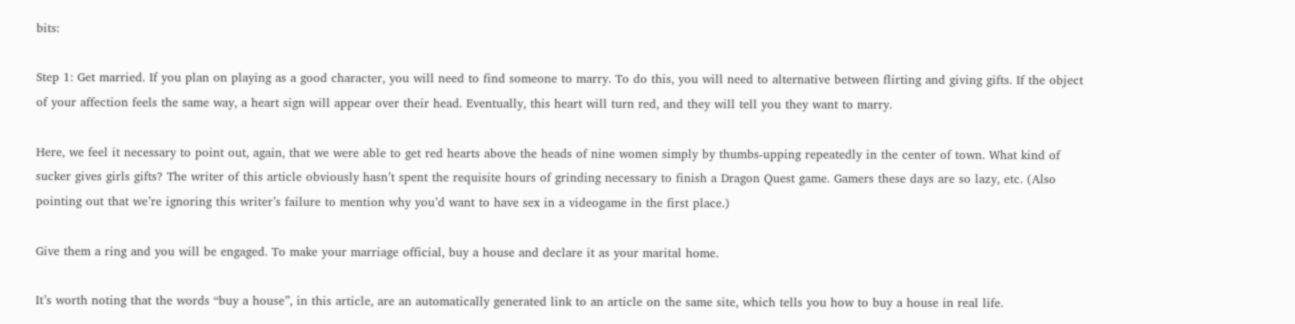bits:

Step 1: Get married. If you plan on playing as a good character, you will need to find someone to marry. To do this, you will need to alternative between flirting and giving gifts. If the object of your affection feels the same way, a heart sign will appear over their head. Eventually, this heart will turn red, and they will tell you they want to marry.

Here, we feel it necessary to point out, again, that we were able to get red hearts above the heads of nine women simply by thumbs-upping repeatedly in the center of town. What kind of sucker gives girls gifts? The writer of this article obviously hasn’t spent the requisite hours of grinding necessary to finish a Dragon Quest game. Gamers these days are so lazy, etc. (Also pointing out that we’re ignoring this writer’s failure to mention why you’d want to have sex in a videogame in the first place.)

Give them a ring and you will be engaged. To make your marriage official, buy a house and declare it as your marital home.

It’s worth noting that the words “buy a house”, in this article, are an automatically generated link to an article on the same site, which tells you how to buy a house in real life.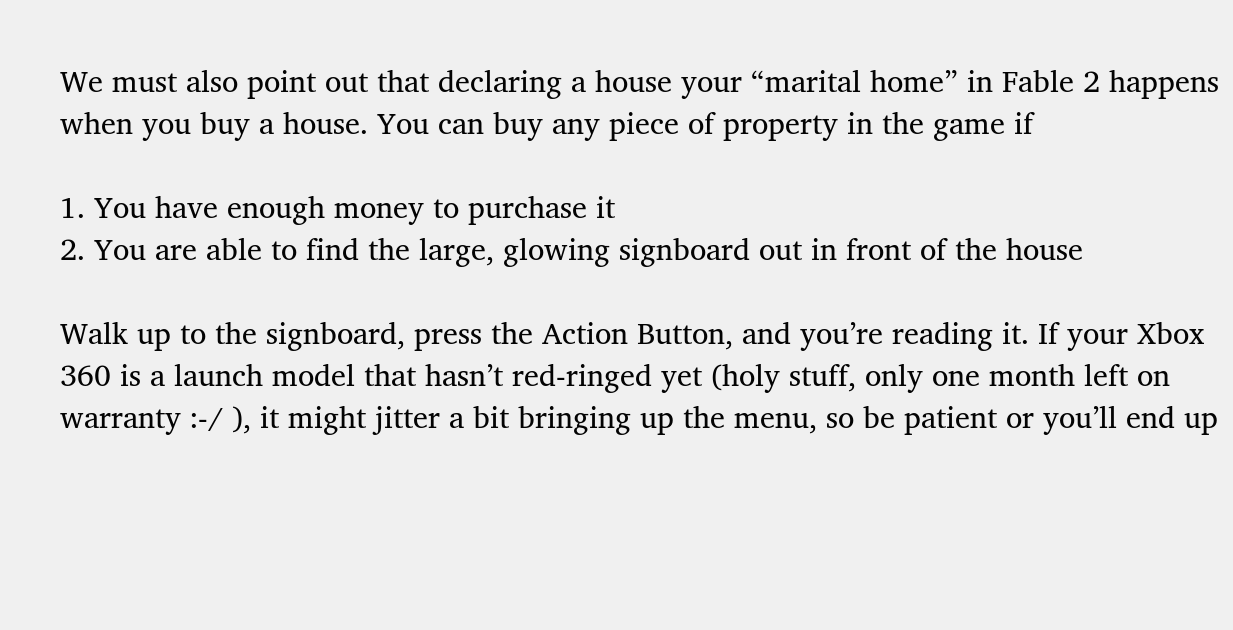We must also point out that declaring a house your “marital home” in Fable 2 happens when you buy a house. You can buy any piece of property in the game if

1. You have enough money to purchase it
2. You are able to find the large, glowing signboard out in front of the house

Walk up to the signboard, press the Action Button, and you’re reading it. If your Xbox 360 is a launch model that hasn’t red-ringed yet (holy stuff, only one month left on warranty :-/ ), it might jitter a bit bringing up the menu, so be patient or you’ll end up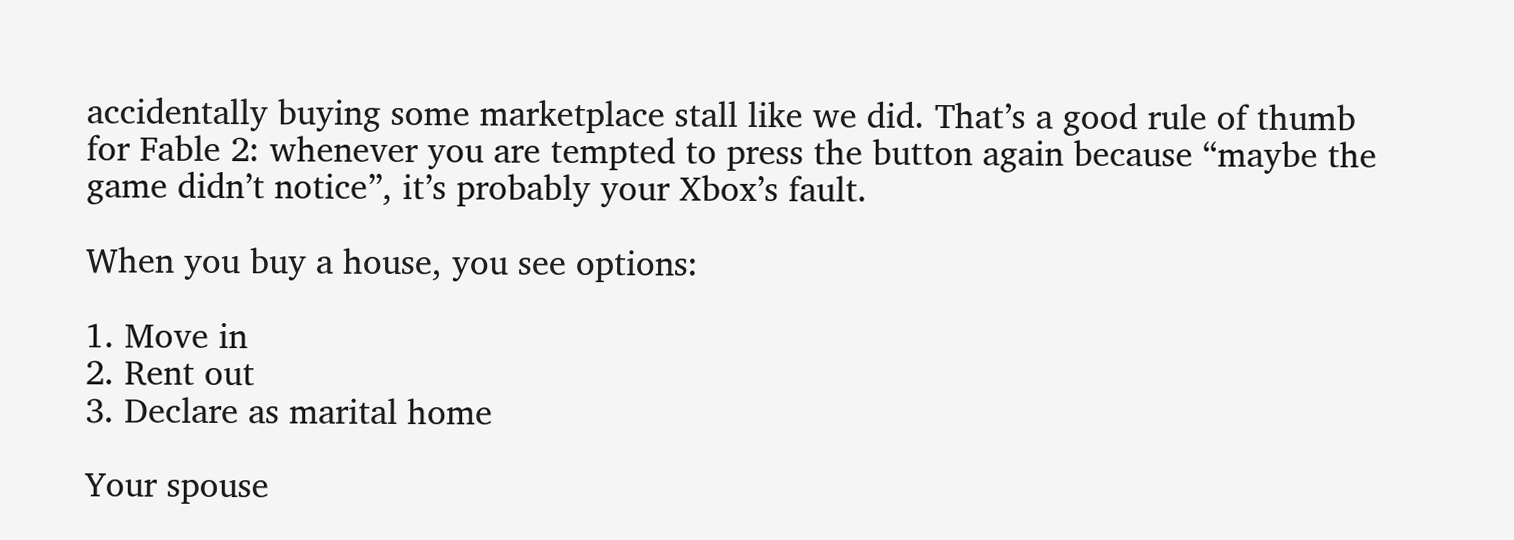accidentally buying some marketplace stall like we did. That’s a good rule of thumb for Fable 2: whenever you are tempted to press the button again because “maybe the game didn’t notice”, it’s probably your Xbox’s fault.

When you buy a house, you see options:

1. Move in
2. Rent out
3. Declare as marital home

Your spouse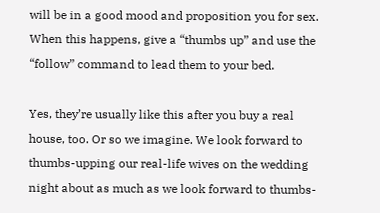will be in a good mood and proposition you for sex. When this happens, give a “thumbs up” and use the “follow” command to lead them to your bed.

Yes, they’re usually like this after you buy a real house, too. Or so we imagine. We look forward to thumbs-upping our real-life wives on the wedding night about as much as we look forward to thumbs-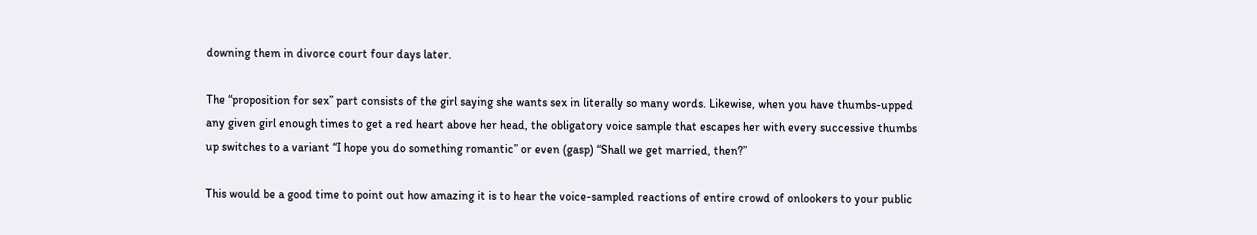downing them in divorce court four days later.

The “proposition for sex” part consists of the girl saying she wants sex in literally so many words. Likewise, when you have thumbs-upped any given girl enough times to get a red heart above her head, the obligatory voice sample that escapes her with every successive thumbs up switches to a variant “I hope you do something romantic” or even (gasp) “Shall we get married, then?”

This would be a good time to point out how amazing it is to hear the voice-sampled reactions of entire crowd of onlookers to your public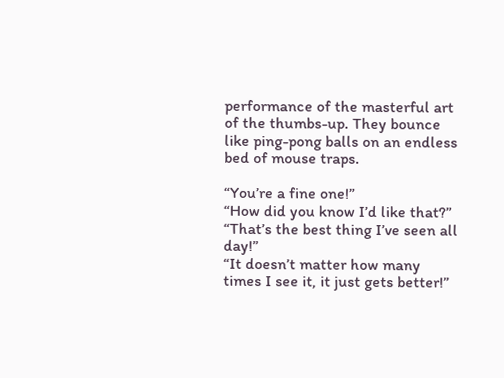performance of the masterful art of the thumbs-up. They bounce like ping-pong balls on an endless bed of mouse traps.

“You’re a fine one!”
“How did you know I’d like that?”
“That’s the best thing I’ve seen all day!”
“It doesn’t matter how many times I see it, it just gets better!”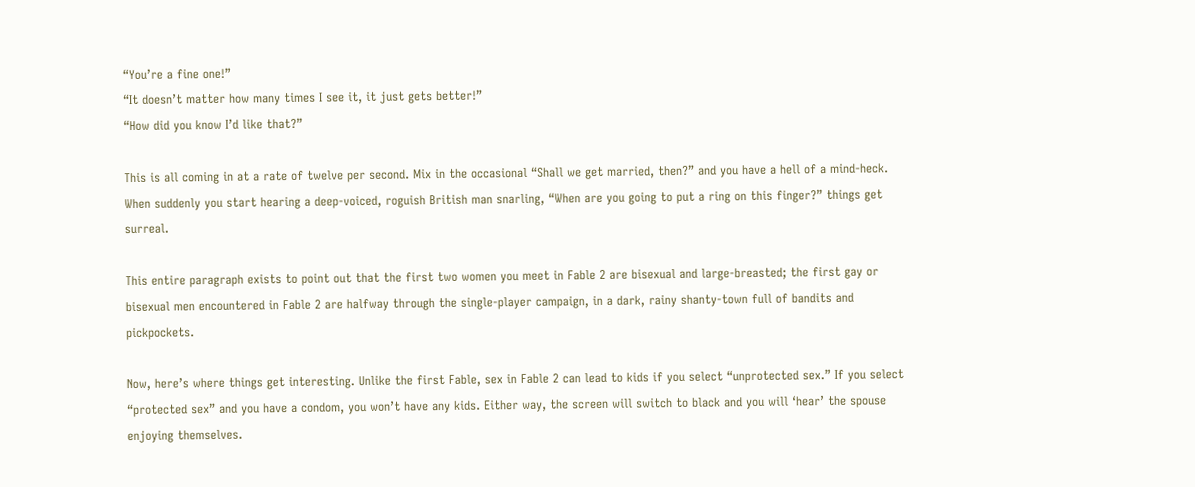“You’re a fine one!”
“It doesn’t matter how many times I see it, it just gets better!”
“How did you know I’d like that?”

This is all coming in at a rate of twelve per second. Mix in the occasional “Shall we get married, then?” and you have a hell of a mind-heck. When suddenly you start hearing a deep-voiced, roguish British man snarling, “When are you going to put a ring on this finger?” things get surreal.

This entire paragraph exists to point out that the first two women you meet in Fable 2 are bisexual and large-breasted; the first gay or bisexual men encountered in Fable 2 are halfway through the single-player campaign, in a dark, rainy shanty-town full of bandits and pickpockets.

Now, here’s where things get interesting. Unlike the first Fable, sex in Fable 2 can lead to kids if you select “unprotected sex.” If you select “protected sex” and you have a condom, you won’t have any kids. Either way, the screen will switch to black and you will ‘hear’ the spouse enjoying themselves.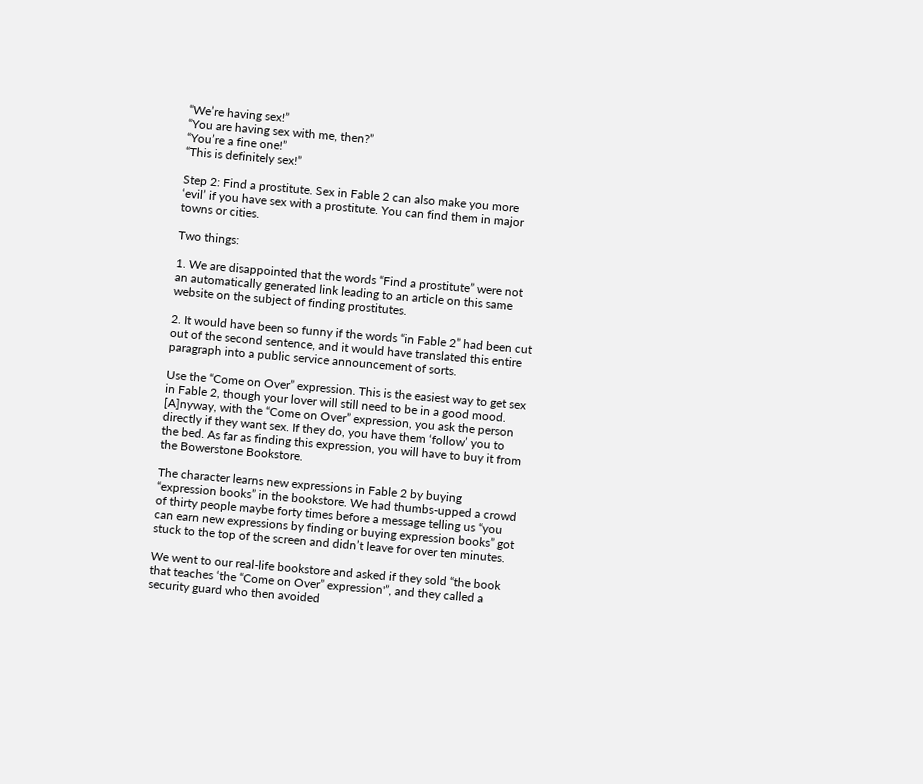“We’re having sex!”
“You are having sex with me, then?”
“You’re a fine one!”
“This is definitely sex!”

Step 2: Find a prostitute. Sex in Fable 2 can also make you more ‘evil’ if you have sex with a prostitute. You can find them in major towns or cities.

Two things:

1. We are disappointed that the words “Find a prostitute” were not an automatically generated link leading to an article on this same website on the subject of finding prostitutes.

2. It would have been so funny if the words “in Fable 2” had been cut out of the second sentence, and it would have translated this entire paragraph into a public service announcement of sorts.

Use the “Come on Over” expression. This is the easiest way to get sex in Fable 2, though your lover will still need to be in a good mood. [A]nyway, with the “Come on Over” expression, you ask the person directly if they want sex. If they do, you have them ‘follow’ you to the bed. As far as finding this expression, you will have to buy it from the Bowerstone Bookstore.

The character learns new expressions in Fable 2 by buying “expression books” in the bookstore. We had thumbs-upped a crowd of thirty people maybe forty times before a message telling us “you can earn new expressions by finding or buying expression books” got stuck to the top of the screen and didn’t leave for over ten minutes.

We went to our real-life bookstore and asked if they sold “the book that teaches ‘the “Come on Over” expression'”, and they called a security guard who then avoided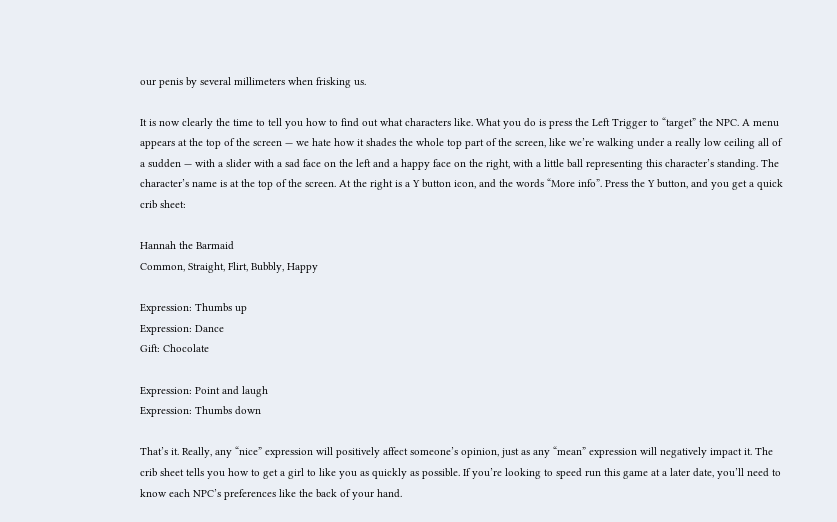our penis by several millimeters when frisking us.

It is now clearly the time to tell you how to find out what characters like. What you do is press the Left Trigger to “target” the NPC. A menu appears at the top of the screen — we hate how it shades the whole top part of the screen, like we’re walking under a really low ceiling all of a sudden — with a slider with a sad face on the left and a happy face on the right, with a little ball representing this character’s standing. The character’s name is at the top of the screen. At the right is a Y button icon, and the words “More info”. Press the Y button, and you get a quick crib sheet:

Hannah the Barmaid
Common, Straight, Flirt, Bubbly, Happy

Expression: Thumbs up
Expression: Dance
Gift: Chocolate

Expression: Point and laugh
Expression: Thumbs down

That’s it. Really, any “nice” expression will positively affect someone’s opinion, just as any “mean” expression will negatively impact it. The crib sheet tells you how to get a girl to like you as quickly as possible. If you’re looking to speed run this game at a later date, you’ll need to know each NPC’s preferences like the back of your hand.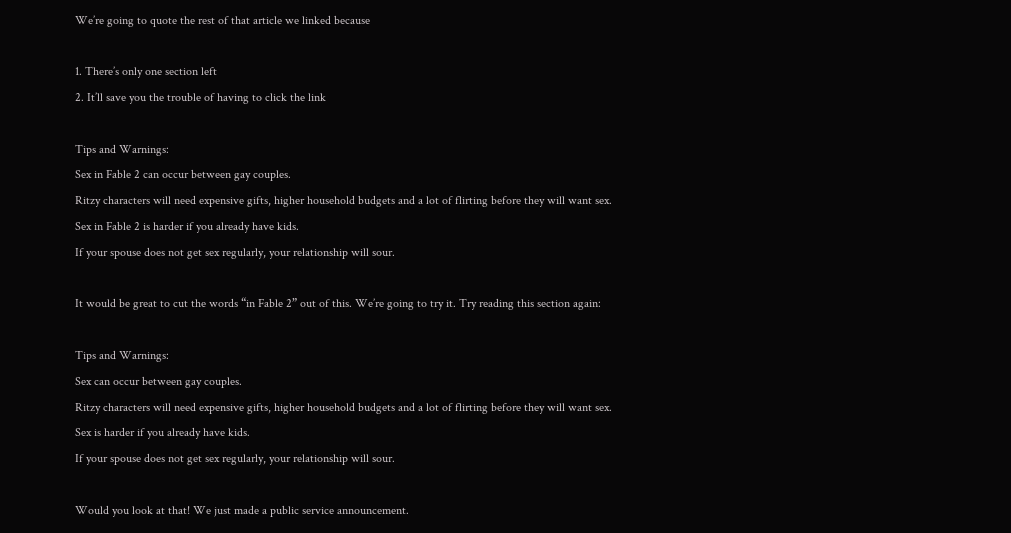We’re going to quote the rest of that article we linked because

1. There’s only one section left
2. It’ll save you the trouble of having to click the link

Tips and Warnings:
Sex in Fable 2 can occur between gay couples.
Ritzy characters will need expensive gifts, higher household budgets and a lot of flirting before they will want sex.
Sex in Fable 2 is harder if you already have kids.
If your spouse does not get sex regularly, your relationship will sour.

It would be great to cut the words “in Fable 2” out of this. We’re going to try it. Try reading this section again:

Tips and Warnings:
Sex can occur between gay couples.
Ritzy characters will need expensive gifts, higher household budgets and a lot of flirting before they will want sex.
Sex is harder if you already have kids.
If your spouse does not get sex regularly, your relationship will sour.

Would you look at that! We just made a public service announcement.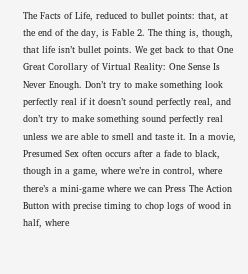The Facts of Life, reduced to bullet points: that, at the end of the day, is Fable 2. The thing is, though, that life isn’t bullet points. We get back to that One Great Corollary of Virtual Reality: One Sense Is Never Enough. Don’t try to make something look perfectly real if it doesn’t sound perfectly real, and don’t try to make something sound perfectly real unless we are able to smell and taste it. In a movie, Presumed Sex often occurs after a fade to black, though in a game, where we’re in control, where there’s a mini-game where we can Press The Action Button with precise timing to chop logs of wood in half, where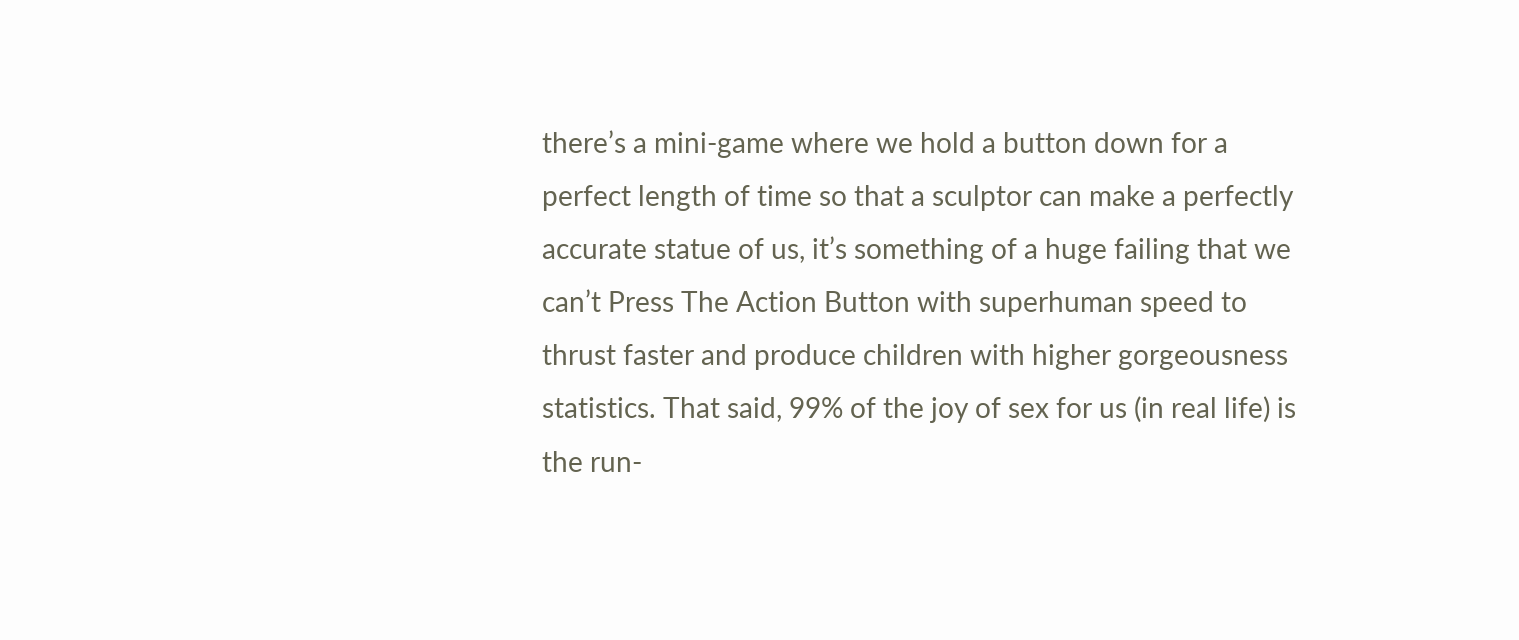there’s a mini-game where we hold a button down for a perfect length of time so that a sculptor can make a perfectly accurate statue of us, it’s something of a huge failing that we can’t Press The Action Button with superhuman speed to thrust faster and produce children with higher gorgeousness statistics. That said, 99% of the joy of sex for us (in real life) is the run-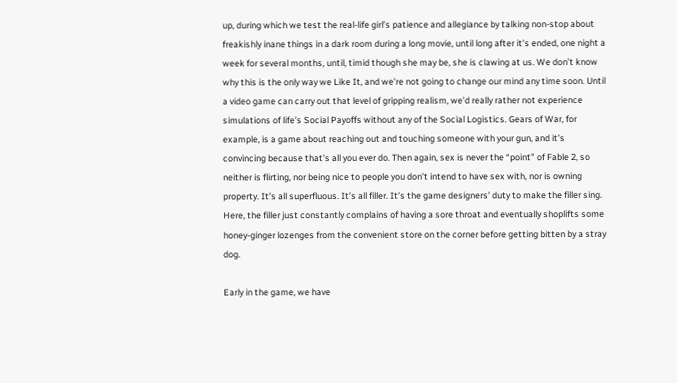up, during which we test the real-life girl’s patience and allegiance by talking non-stop about freakishly inane things in a dark room during a long movie, until long after it’s ended, one night a week for several months, until, timid though she may be, she is clawing at us. We don’t know why this is the only way we Like It, and we’re not going to change our mind any time soon. Until a video game can carry out that level of gripping realism, we’d really rather not experience simulations of life’s Social Payoffs without any of the Social Logistics. Gears of War, for example, is a game about reaching out and touching someone with your gun, and it’s convincing because that’s all you ever do. Then again, sex is never the “point” of Fable 2, so neither is flirting, nor being nice to people you don’t intend to have sex with, nor is owning property. It’s all superfluous. It’s all filler. It’s the game designers’ duty to make the filler sing. Here, the filler just constantly complains of having a sore throat and eventually shoplifts some honey-ginger lozenges from the convenient store on the corner before getting bitten by a stray dog.

Early in the game, we have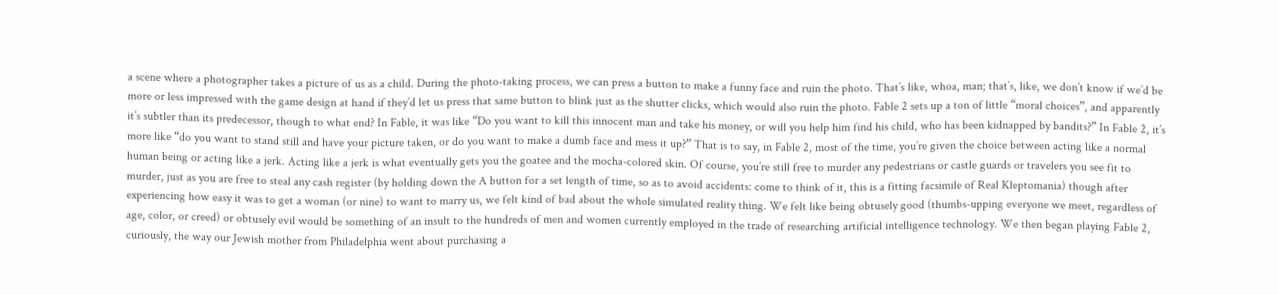a scene where a photographer takes a picture of us as a child. During the photo-taking process, we can press a button to make a funny face and ruin the photo. That’s like, whoa, man; that’s, like, we don’t know if we’d be more or less impressed with the game design at hand if they’d let us press that same button to blink just as the shutter clicks, which would also ruin the photo. Fable 2 sets up a ton of little “moral choices”, and apparently it’s subtler than its predecessor, though to what end? In Fable, it was like “Do you want to kill this innocent man and take his money, or will you help him find his child, who has been kidnapped by bandits?” In Fable 2, it’s more like “do you want to stand still and have your picture taken, or do you want to make a dumb face and mess it up?” That is to say, in Fable 2, most of the time, you’re given the choice between acting like a normal human being or acting like a jerk. Acting like a jerk is what eventually gets you the goatee and the mocha-colored skin. Of course, you’re still free to murder any pedestrians or castle guards or travelers you see fit to murder, just as you are free to steal any cash register (by holding down the A button for a set length of time, so as to avoid accidents: come to think of it, this is a fitting facsimile of Real Kleptomania) though after experiencing how easy it was to get a woman (or nine) to want to marry us, we felt kind of bad about the whole simulated reality thing. We felt like being obtusely good (thumbs-upping everyone we meet, regardless of age, color, or creed) or obtusely evil would be something of an insult to the hundreds of men and women currently employed in the trade of researching artificial intelligence technology. We then began playing Fable 2, curiously, the way our Jewish mother from Philadelphia went about purchasing a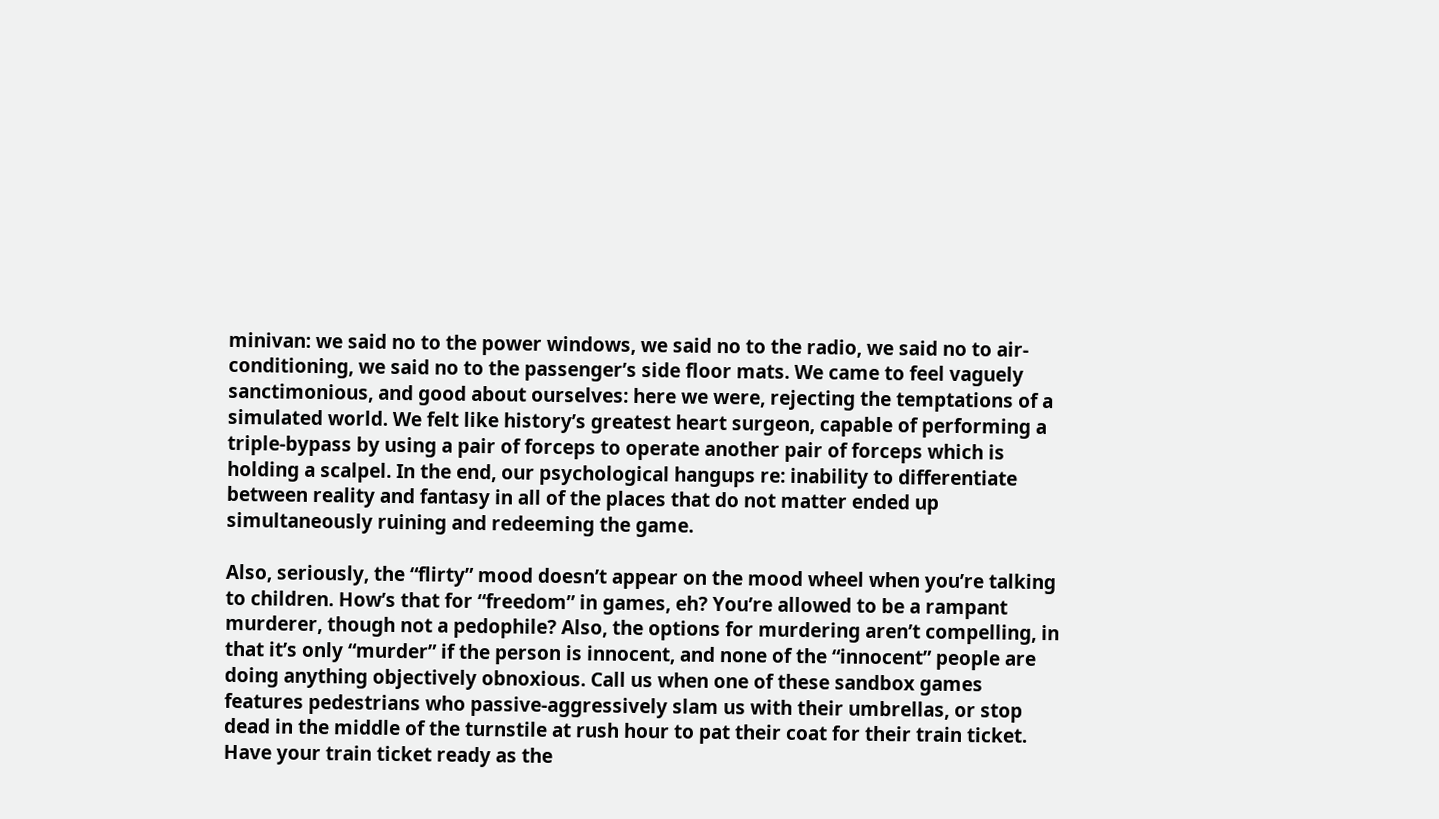minivan: we said no to the power windows, we said no to the radio, we said no to air-conditioning, we said no to the passenger’s side floor mats. We came to feel vaguely sanctimonious, and good about ourselves: here we were, rejecting the temptations of a simulated world. We felt like history’s greatest heart surgeon, capable of performing a triple-bypass by using a pair of forceps to operate another pair of forceps which is holding a scalpel. In the end, our psychological hangups re: inability to differentiate between reality and fantasy in all of the places that do not matter ended up simultaneously ruining and redeeming the game.

Also, seriously, the “flirty” mood doesn’t appear on the mood wheel when you’re talking to children. How’s that for “freedom” in games, eh? You’re allowed to be a rampant murderer, though not a pedophile? Also, the options for murdering aren’t compelling, in that it’s only “murder” if the person is innocent, and none of the “innocent” people are doing anything objectively obnoxious. Call us when one of these sandbox games features pedestrians who passive-aggressively slam us with their umbrellas, or stop dead in the middle of the turnstile at rush hour to pat their coat for their train ticket. Have your train ticket ready as the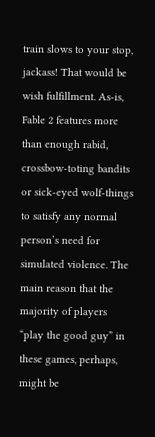train slows to your stop, jackass! That would be wish fulfillment. As-is, Fable 2 features more than enough rabid, crossbow-toting bandits or sick-eyed wolf-things to satisfy any normal person’s need for simulated violence. The main reason that the majority of players “play the good guy” in these games, perhaps, might be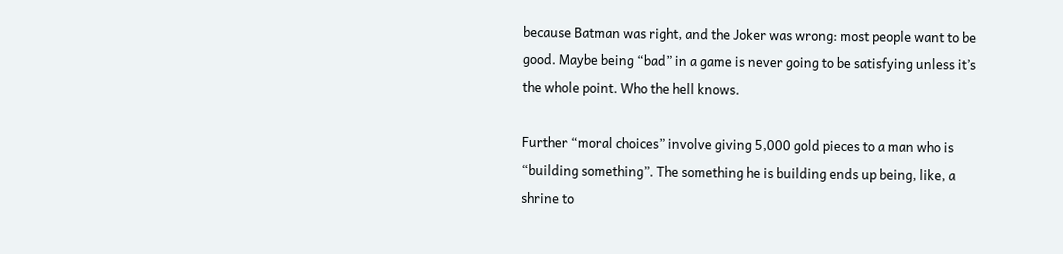because Batman was right, and the Joker was wrong: most people want to be good. Maybe being “bad” in a game is never going to be satisfying unless it’s the whole point. Who the hell knows.

Further “moral choices” involve giving 5,000 gold pieces to a man who is “building something”. The something he is building ends up being, like, a shrine to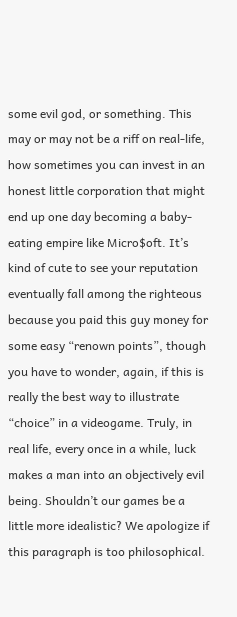some evil god, or something. This may or may not be a riff on real-life, how sometimes you can invest in an honest little corporation that might end up one day becoming a baby-eating empire like Micro$oft. It’s kind of cute to see your reputation eventually fall among the righteous because you paid this guy money for some easy “renown points”, though you have to wonder, again, if this is really the best way to illustrate “choice” in a videogame. Truly, in real life, every once in a while, luck makes a man into an objectively evil being. Shouldn’t our games be a little more idealistic? We apologize if this paragraph is too philosophical.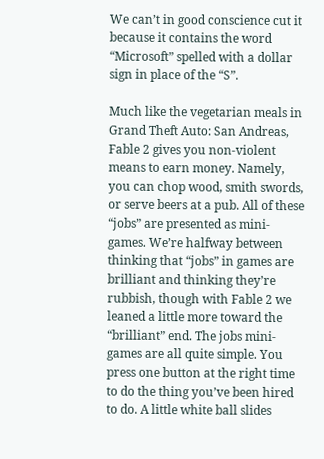We can’t in good conscience cut it because it contains the word “Microsoft” spelled with a dollar sign in place of the “S”.

Much like the vegetarian meals in Grand Theft Auto: San Andreas, Fable 2 gives you non-violent means to earn money. Namely, you can chop wood, smith swords, or serve beers at a pub. All of these “jobs” are presented as mini-games. We’re halfway between thinking that “jobs” in games are brilliant and thinking they’re rubbish, though with Fable 2 we leaned a little more toward the “brilliant” end. The jobs mini-games are all quite simple. You press one button at the right time to do the thing you’ve been hired to do. A little white ball slides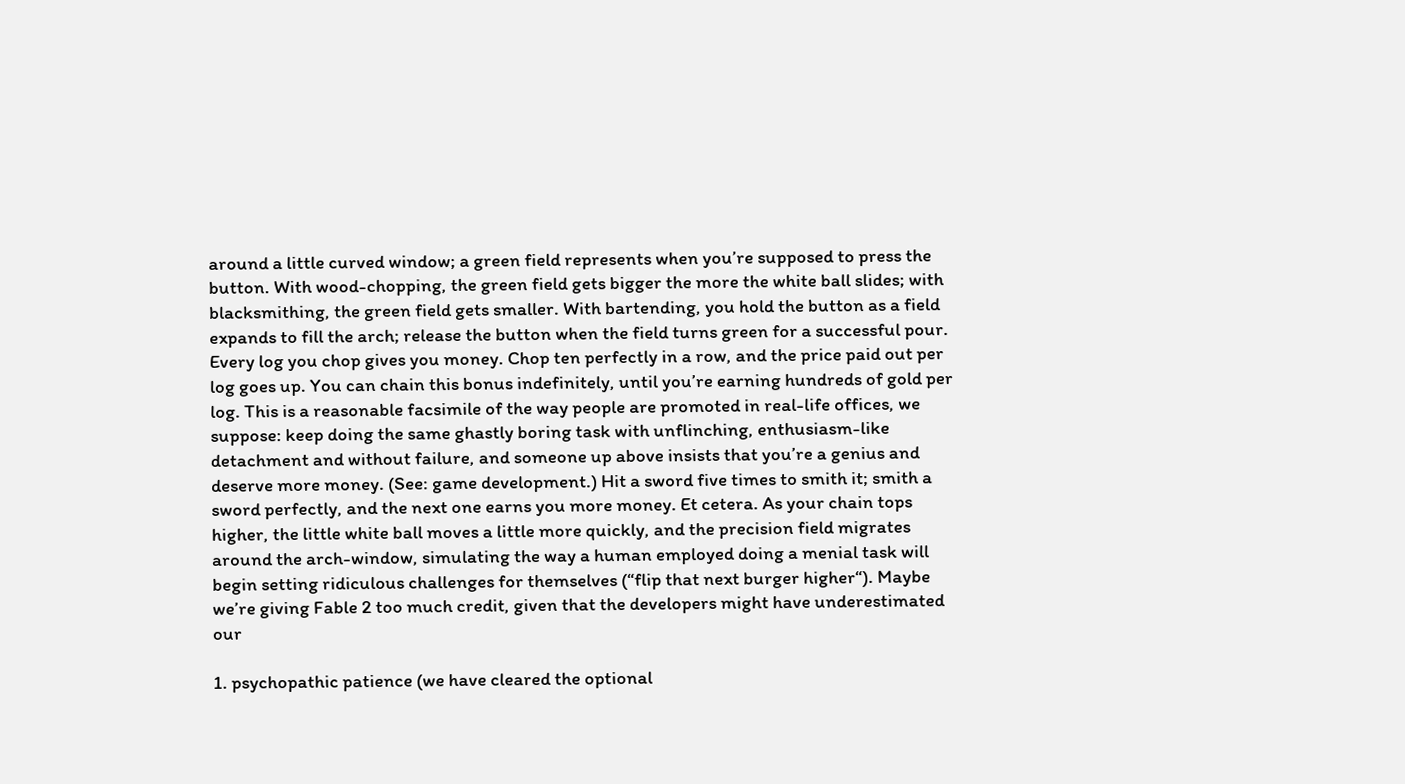around a little curved window; a green field represents when you’re supposed to press the button. With wood-chopping, the green field gets bigger the more the white ball slides; with blacksmithing, the green field gets smaller. With bartending, you hold the button as a field expands to fill the arch; release the button when the field turns green for a successful pour. Every log you chop gives you money. Chop ten perfectly in a row, and the price paid out per log goes up. You can chain this bonus indefinitely, until you’re earning hundreds of gold per log. This is a reasonable facsimile of the way people are promoted in real-life offices, we suppose: keep doing the same ghastly boring task with unflinching, enthusiasm-like detachment and without failure, and someone up above insists that you’re a genius and deserve more money. (See: game development.) Hit a sword five times to smith it; smith a sword perfectly, and the next one earns you more money. Et cetera. As your chain tops higher, the little white ball moves a little more quickly, and the precision field migrates around the arch-window, simulating the way a human employed doing a menial task will begin setting ridiculous challenges for themselves (“flip that next burger higher“). Maybe we’re giving Fable 2 too much credit, given that the developers might have underestimated our

1. psychopathic patience (we have cleared the optional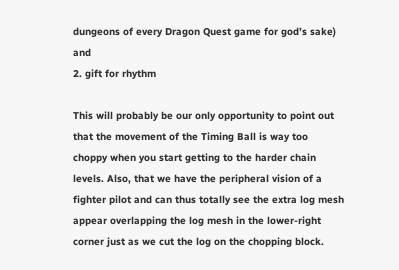dungeons of every Dragon Quest game for god’s sake) and
2. gift for rhythm

This will probably be our only opportunity to point out that the movement of the Timing Ball is way too choppy when you start getting to the harder chain levels. Also, that we have the peripheral vision of a fighter pilot and can thus totally see the extra log mesh appear overlapping the log mesh in the lower-right corner just as we cut the log on the chopping block.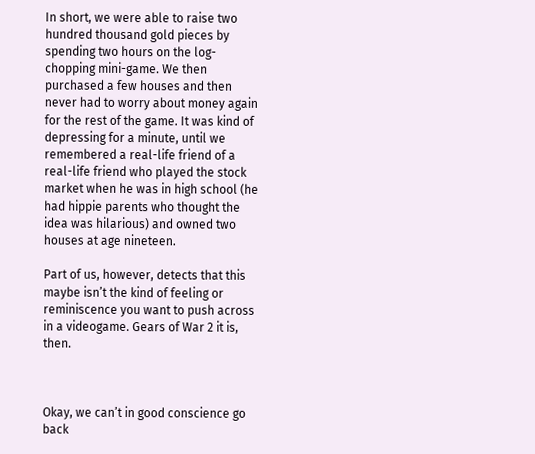In short, we were able to raise two hundred thousand gold pieces by spending two hours on the log-chopping mini-game. We then purchased a few houses and then never had to worry about money again for the rest of the game. It was kind of depressing for a minute, until we remembered a real-life friend of a real-life friend who played the stock market when he was in high school (he had hippie parents who thought the idea was hilarious) and owned two houses at age nineteen.

Part of us, however, detects that this maybe isn’t the kind of feeling or reminiscence you want to push across in a videogame. Gears of War 2 it is, then.



Okay, we can’t in good conscience go back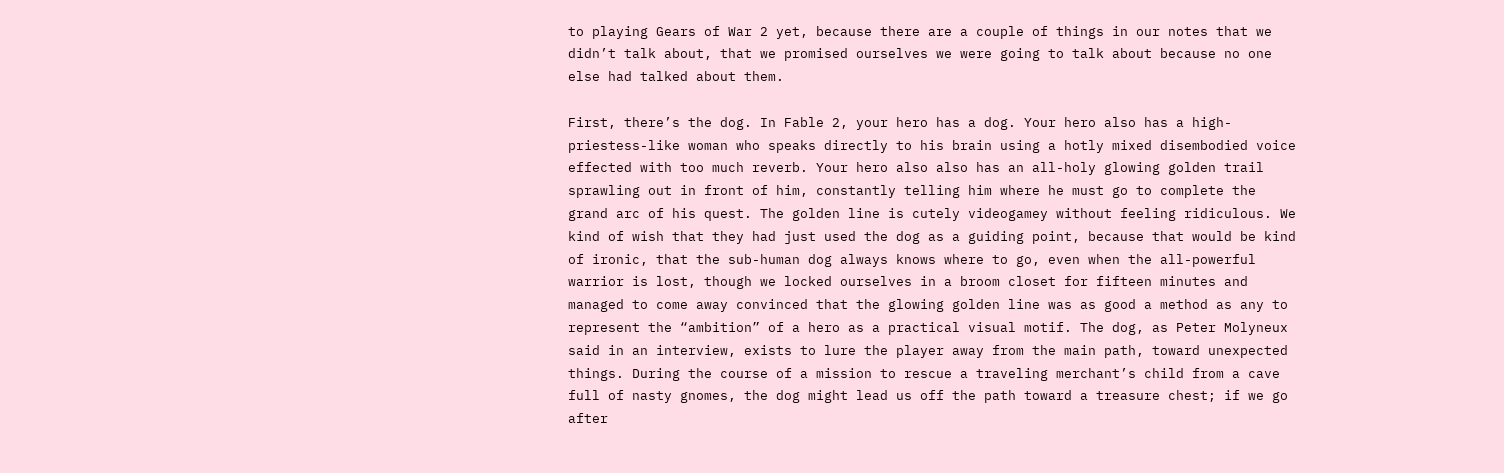to playing Gears of War 2 yet, because there are a couple of things in our notes that we didn’t talk about, that we promised ourselves we were going to talk about because no one else had talked about them.

First, there’s the dog. In Fable 2, your hero has a dog. Your hero also has a high-priestess-like woman who speaks directly to his brain using a hotly mixed disembodied voice effected with too much reverb. Your hero also also has an all-holy glowing golden trail sprawling out in front of him, constantly telling him where he must go to complete the grand arc of his quest. The golden line is cutely videogamey without feeling ridiculous. We kind of wish that they had just used the dog as a guiding point, because that would be kind of ironic, that the sub-human dog always knows where to go, even when the all-powerful warrior is lost, though we locked ourselves in a broom closet for fifteen minutes and managed to come away convinced that the glowing golden line was as good a method as any to represent the “ambition” of a hero as a practical visual motif. The dog, as Peter Molyneux said in an interview, exists to lure the player away from the main path, toward unexpected things. During the course of a mission to rescue a traveling merchant’s child from a cave full of nasty gnomes, the dog might lead us off the path toward a treasure chest; if we go after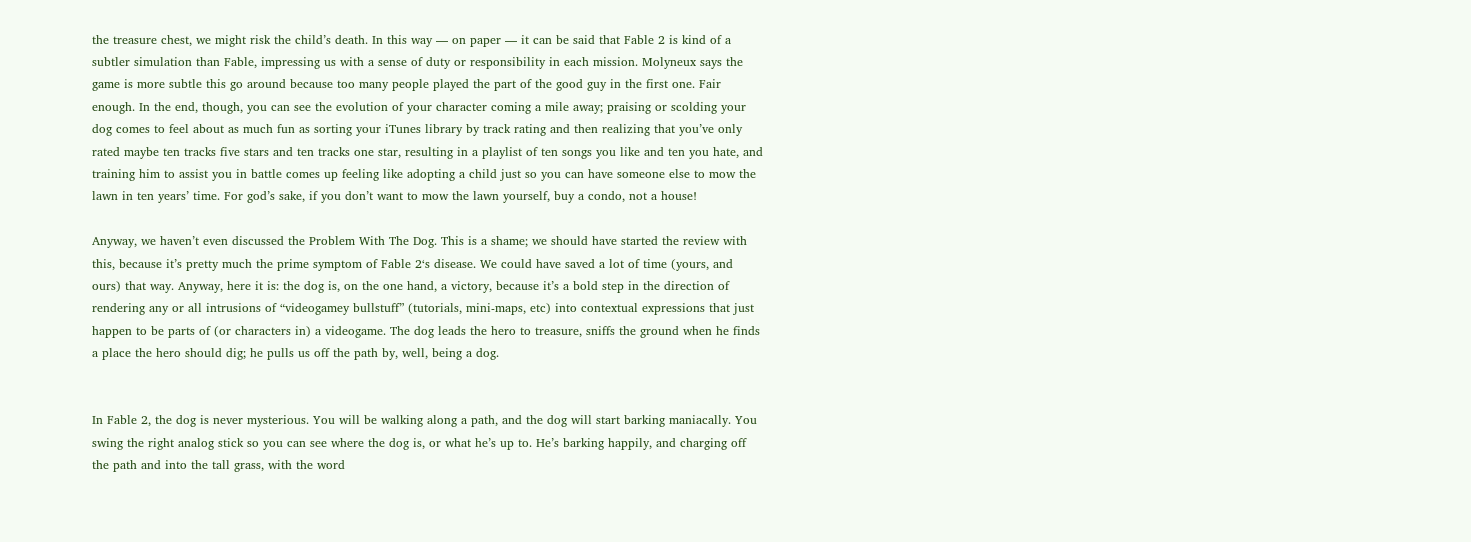the treasure chest, we might risk the child’s death. In this way — on paper — it can be said that Fable 2 is kind of a subtler simulation than Fable, impressing us with a sense of duty or responsibility in each mission. Molyneux says the game is more subtle this go around because too many people played the part of the good guy in the first one. Fair enough. In the end, though, you can see the evolution of your character coming a mile away; praising or scolding your dog comes to feel about as much fun as sorting your iTunes library by track rating and then realizing that you’ve only rated maybe ten tracks five stars and ten tracks one star, resulting in a playlist of ten songs you like and ten you hate, and training him to assist you in battle comes up feeling like adopting a child just so you can have someone else to mow the lawn in ten years’ time. For god’s sake, if you don’t want to mow the lawn yourself, buy a condo, not a house!

Anyway, we haven’t even discussed the Problem With The Dog. This is a shame; we should have started the review with this, because it’s pretty much the prime symptom of Fable 2‘s disease. We could have saved a lot of time (yours, and ours) that way. Anyway, here it is: the dog is, on the one hand, a victory, because it’s a bold step in the direction of rendering any or all intrusions of “videogamey bullstuff” (tutorials, mini-maps, etc) into contextual expressions that just happen to be parts of (or characters in) a videogame. The dog leads the hero to treasure, sniffs the ground when he finds a place the hero should dig; he pulls us off the path by, well, being a dog.


In Fable 2, the dog is never mysterious. You will be walking along a path, and the dog will start barking maniacally. You swing the right analog stick so you can see where the dog is, or what he’s up to. He’s barking happily, and charging off the path and into the tall grass, with the word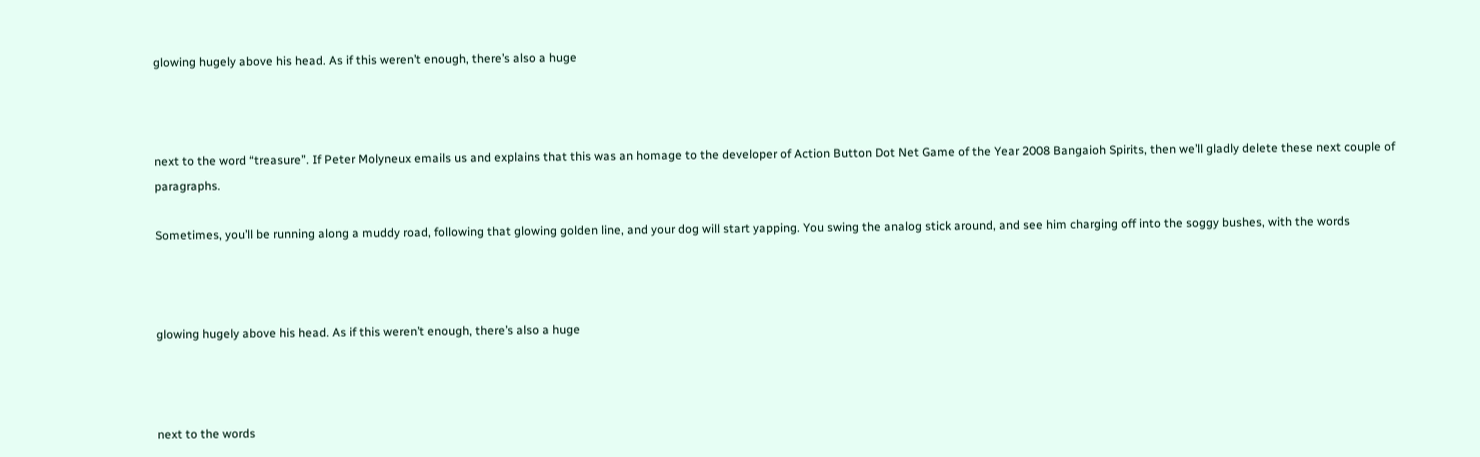glowing hugely above his head. As if this weren’t enough, there’s also a huge



next to the word “treasure”. If Peter Molyneux emails us and explains that this was an homage to the developer of Action Button Dot Net Game of the Year 2008 Bangaioh Spirits, then we’ll gladly delete these next couple of paragraphs.

Sometimes, you’ll be running along a muddy road, following that glowing golden line, and your dog will start yapping. You swing the analog stick around, and see him charging off into the soggy bushes, with the words



glowing hugely above his head. As if this weren’t enough, there’s also a huge



next to the words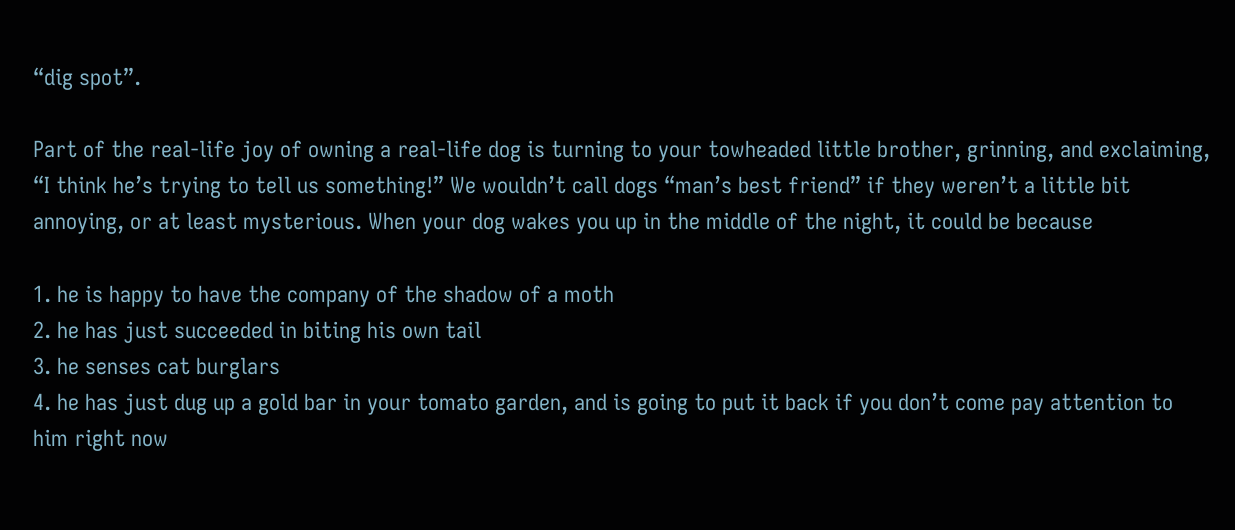“dig spot”.

Part of the real-life joy of owning a real-life dog is turning to your towheaded little brother, grinning, and exclaiming, “I think he’s trying to tell us something!” We wouldn’t call dogs “man’s best friend” if they weren’t a little bit annoying, or at least mysterious. When your dog wakes you up in the middle of the night, it could be because

1. he is happy to have the company of the shadow of a moth
2. he has just succeeded in biting his own tail
3. he senses cat burglars
4. he has just dug up a gold bar in your tomato garden, and is going to put it back if you don’t come pay attention to him right now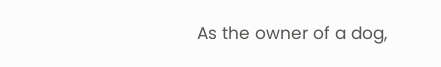As the owner of a dog,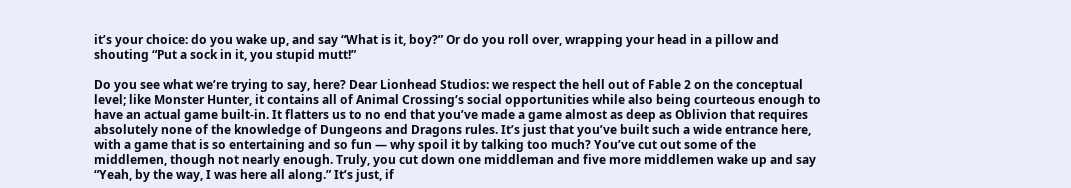it’s your choice: do you wake up, and say “What is it, boy?” Or do you roll over, wrapping your head in a pillow and shouting “Put a sock in it, you stupid mutt!”

Do you see what we’re trying to say, here? Dear Lionhead Studios: we respect the hell out of Fable 2 on the conceptual level; like Monster Hunter, it contains all of Animal Crossing‘s social opportunities while also being courteous enough to have an actual game built-in. It flatters us to no end that you’ve made a game almost as deep as Oblivion that requires absolutely none of the knowledge of Dungeons and Dragons rules. It’s just that you’ve built such a wide entrance here, with a game that is so entertaining and so fun — why spoil it by talking too much? You’ve cut out some of the middlemen, though not nearly enough. Truly, you cut down one middleman and five more middlemen wake up and say “Yeah, by the way, I was here all along.” It’s just, if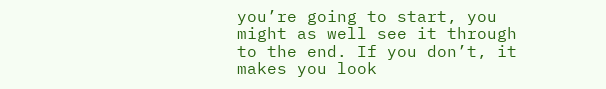you’re going to start, you might as well see it through to the end. If you don’t, it makes you look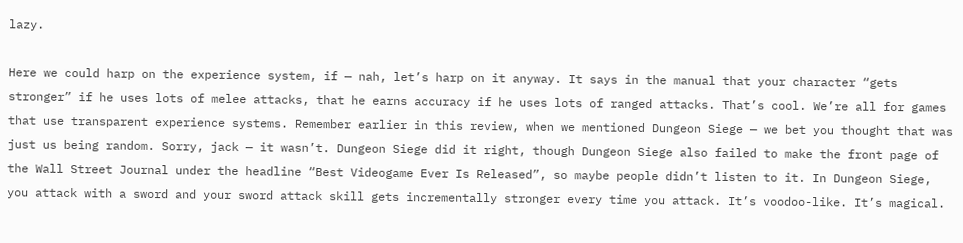lazy.

Here we could harp on the experience system, if — nah, let’s harp on it anyway. It says in the manual that your character “gets stronger” if he uses lots of melee attacks, that he earns accuracy if he uses lots of ranged attacks. That’s cool. We’re all for games that use transparent experience systems. Remember earlier in this review, when we mentioned Dungeon Siege — we bet you thought that was just us being random. Sorry, jack — it wasn’t. Dungeon Siege did it right, though Dungeon Siege also failed to make the front page of the Wall Street Journal under the headline “Best Videogame Ever Is Released”, so maybe people didn’t listen to it. In Dungeon Siege, you attack with a sword and your sword attack skill gets incrementally stronger every time you attack. It’s voodoo-like. It’s magical.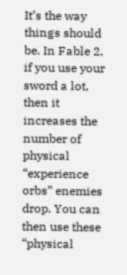It’s the way things should be. In Fable 2, if you use your sword a lot, then it increases the number of physical “experience orbs” enemies drop. You can then use these “physical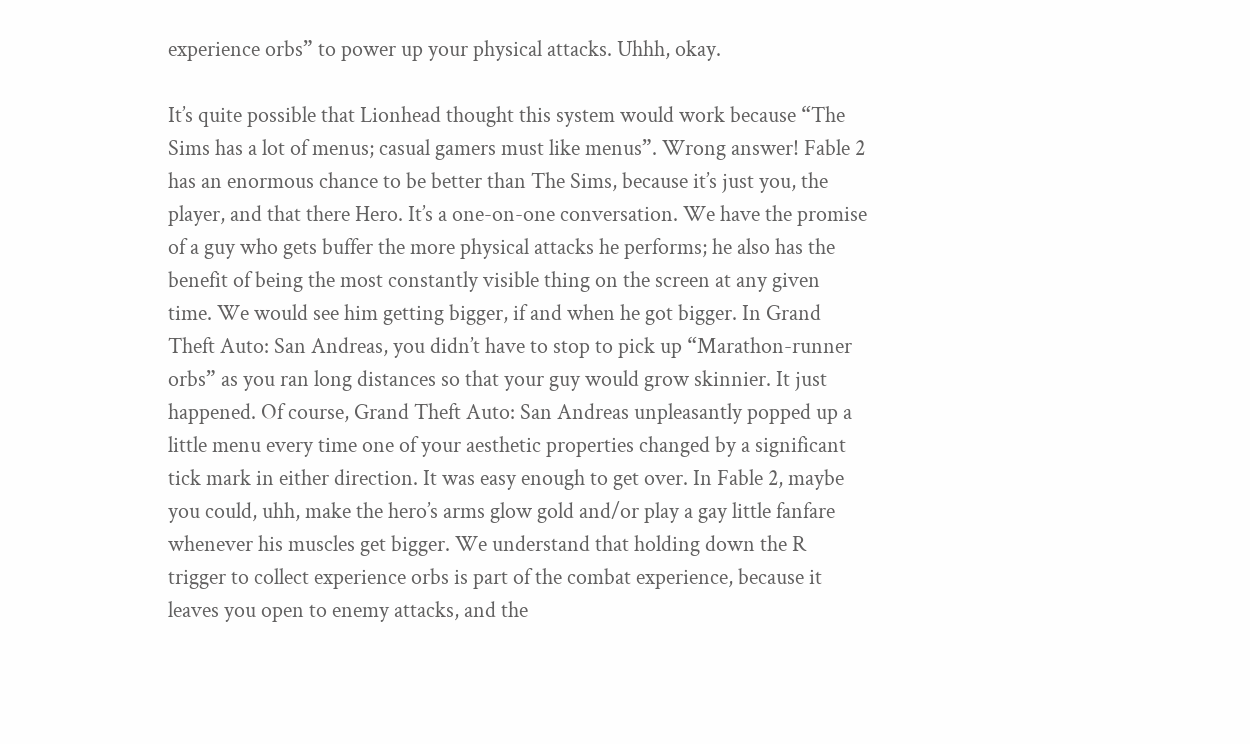experience orbs” to power up your physical attacks. Uhhh, okay.

It’s quite possible that Lionhead thought this system would work because “The Sims has a lot of menus; casual gamers must like menus”. Wrong answer! Fable 2 has an enormous chance to be better than The Sims, because it’s just you, the player, and that there Hero. It’s a one-on-one conversation. We have the promise of a guy who gets buffer the more physical attacks he performs; he also has the benefit of being the most constantly visible thing on the screen at any given time. We would see him getting bigger, if and when he got bigger. In Grand Theft Auto: San Andreas, you didn’t have to stop to pick up “Marathon-runner orbs” as you ran long distances so that your guy would grow skinnier. It just happened. Of course, Grand Theft Auto: San Andreas unpleasantly popped up a little menu every time one of your aesthetic properties changed by a significant tick mark in either direction. It was easy enough to get over. In Fable 2, maybe you could, uhh, make the hero’s arms glow gold and/or play a gay little fanfare whenever his muscles get bigger. We understand that holding down the R trigger to collect experience orbs is part of the combat experience, because it leaves you open to enemy attacks, and the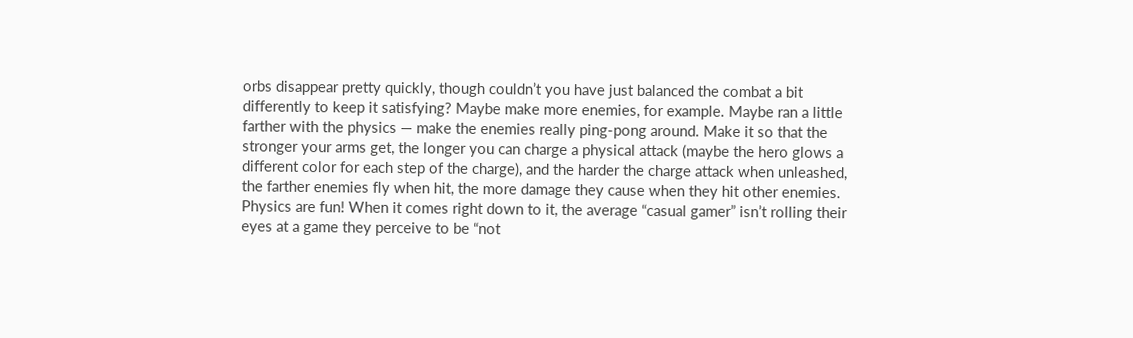orbs disappear pretty quickly, though couldn’t you have just balanced the combat a bit differently to keep it satisfying? Maybe make more enemies, for example. Maybe ran a little farther with the physics — make the enemies really ping-pong around. Make it so that the stronger your arms get, the longer you can charge a physical attack (maybe the hero glows a different color for each step of the charge), and the harder the charge attack when unleashed, the farther enemies fly when hit, the more damage they cause when they hit other enemies. Physics are fun! When it comes right down to it, the average “casual gamer” isn’t rolling their eyes at a game they perceive to be “not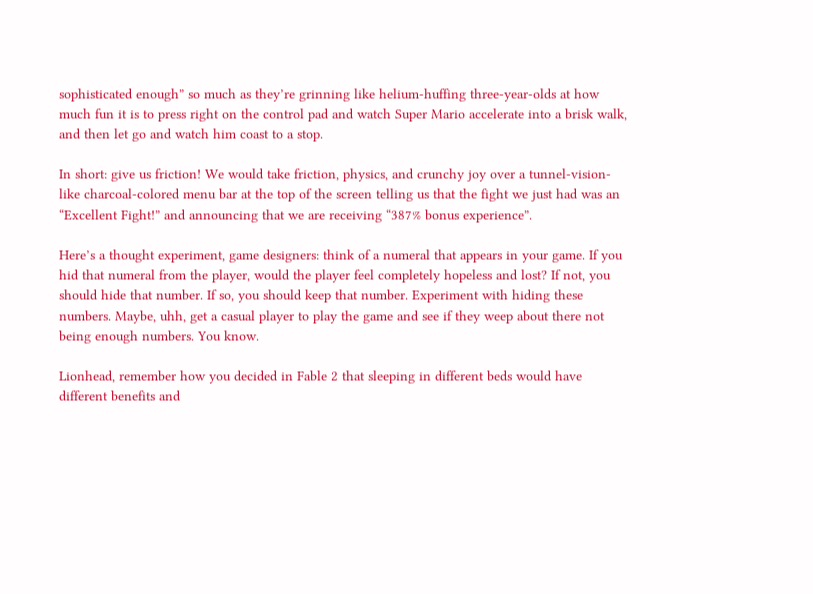sophisticated enough” so much as they’re grinning like helium-huffing three-year-olds at how much fun it is to press right on the control pad and watch Super Mario accelerate into a brisk walk, and then let go and watch him coast to a stop.

In short: give us friction! We would take friction, physics, and crunchy joy over a tunnel-vision-like charcoal-colored menu bar at the top of the screen telling us that the fight we just had was an “Excellent Fight!” and announcing that we are receiving “387% bonus experience”.

Here’s a thought experiment, game designers: think of a numeral that appears in your game. If you hid that numeral from the player, would the player feel completely hopeless and lost? If not, you should hide that number. If so, you should keep that number. Experiment with hiding these numbers. Maybe, uhh, get a casual player to play the game and see if they weep about there not being enough numbers. You know.

Lionhead, remember how you decided in Fable 2 that sleeping in different beds would have different benefits and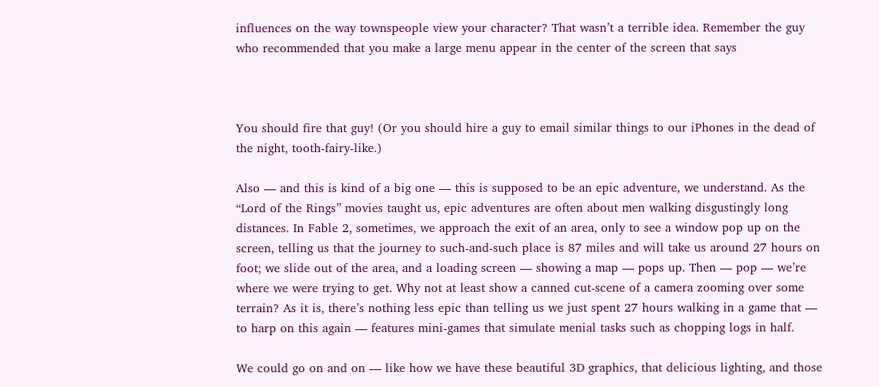influences on the way townspeople view your character? That wasn’t a terrible idea. Remember the guy who recommended that you make a large menu appear in the center of the screen that says



You should fire that guy! (Or you should hire a guy to email similar things to our iPhones in the dead of the night, tooth-fairy-like.)

Also — and this is kind of a big one — this is supposed to be an epic adventure, we understand. As the “Lord of the Rings” movies taught us, epic adventures are often about men walking disgustingly long distances. In Fable 2, sometimes, we approach the exit of an area, only to see a window pop up on the screen, telling us that the journey to such-and-such place is 87 miles and will take us around 27 hours on foot; we slide out of the area, and a loading screen — showing a map — pops up. Then — pop — we’re where we were trying to get. Why not at least show a canned cut-scene of a camera zooming over some terrain? As it is, there’s nothing less epic than telling us we just spent 27 hours walking in a game that — to harp on this again — features mini-games that simulate menial tasks such as chopping logs in half.

We could go on and on — like how we have these beautiful 3D graphics, that delicious lighting, and those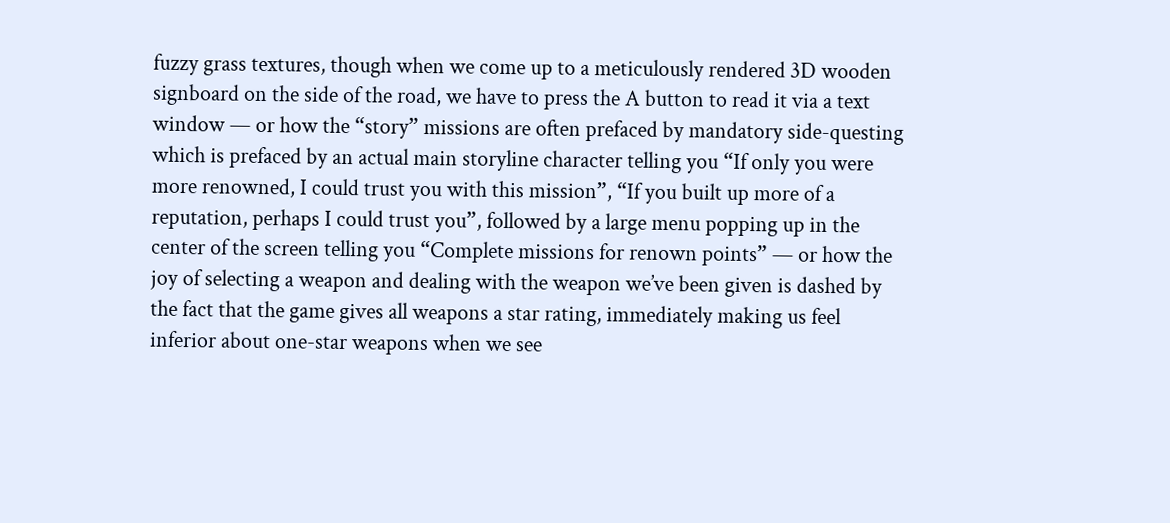fuzzy grass textures, though when we come up to a meticulously rendered 3D wooden signboard on the side of the road, we have to press the A button to read it via a text window — or how the “story” missions are often prefaced by mandatory side-questing which is prefaced by an actual main storyline character telling you “If only you were more renowned, I could trust you with this mission”, “If you built up more of a reputation, perhaps I could trust you”, followed by a large menu popping up in the center of the screen telling you “Complete missions for renown points” — or how the joy of selecting a weapon and dealing with the weapon we’ve been given is dashed by the fact that the game gives all weapons a star rating, immediately making us feel inferior about one-star weapons when we see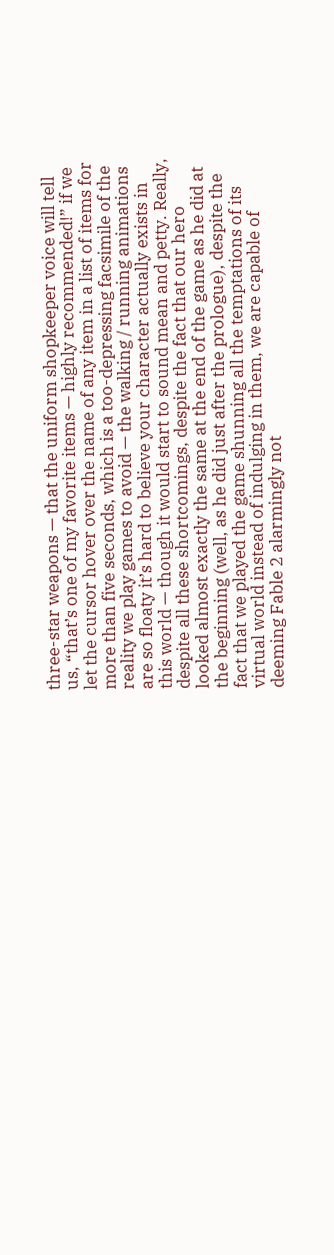three-star weapons — that the uniform shopkeeper voice will tell us, “that’s one of my favorite items — highly recommended!” if we let the cursor hover over the name of any item in a list of items for more than five seconds, which is a too-depressing facsimile of the reality we play games to avoid — the walking / running animations are so floaty it’s hard to believe your character actually exists in this world — though it would start to sound mean and petty. Really, despite all these shortcomings, despite the fact that our hero looked almost exactly the same at the end of the game as he did at the beginning (well, as he did just after the prologue), despite the fact that we played the game shunning all the temptations of its virtual world instead of indulging in them, we are capable of deeming Fable 2 alarmingly not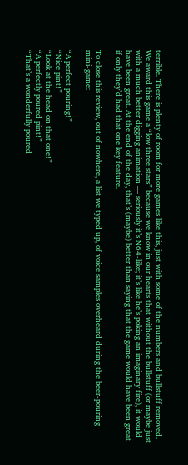terrible. There is plenty of room for more games like this, just with some of the numbers and bullstuff removed. We award this game a “low three stars” because we know in our hearts that without the bullstuff (or maybe just with a much better digging animation — seriously it’s N64-like; it’s like he’s poking an imaginary fire), it would have been great. At the end of the day, that’s (maybe) better than saying that the game would have been great if only they’d had that one key feature.

To close this review, out of nowhere, a list we typed up, of voice samples overheard during the beer-pouring mini-game:

“A perfect pouring!”
“Nice pint!”
“Look at the head on that one!”
“A perfectly poured pint!”
“That’s a wonderfully poured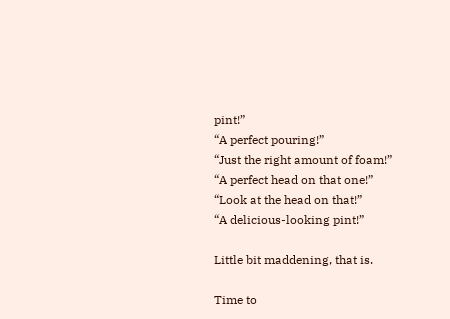pint!”
“A perfect pouring!”
“Just the right amount of foam!”
“A perfect head on that one!”
“Look at the head on that!”
“A delicious-looking pint!”

Little bit maddening, that is.

Time to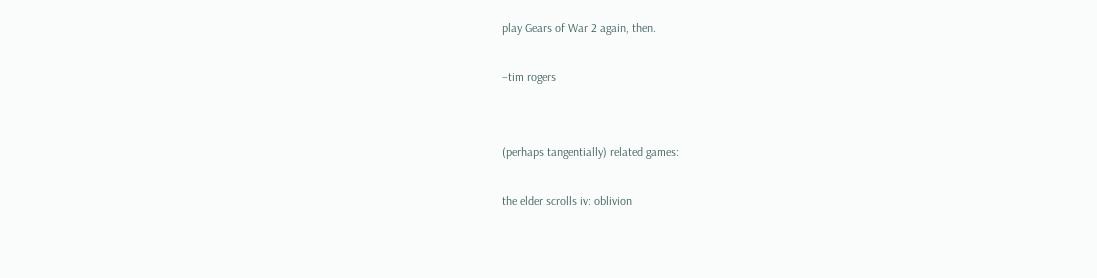play Gears of War 2 again, then.

–tim rogers


(perhaps tangentially) related games:

the elder scrolls iv: oblivion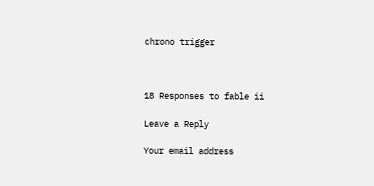chrono trigger



18 Responses to fable ii

Leave a Reply

Your email address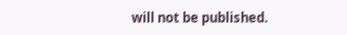will not be published.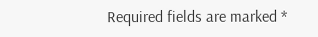Required fields are marked *